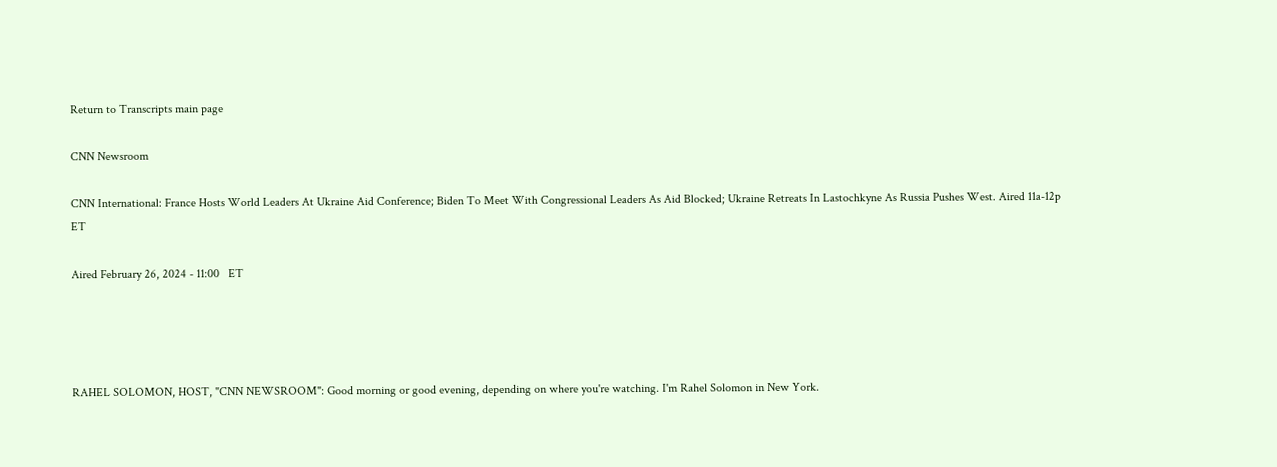Return to Transcripts main page

CNN Newsroom

CNN International: France Hosts World Leaders At Ukraine Aid Conference; Biden To Meet With Congressional Leaders As Aid Blocked; Ukraine Retreats In Lastochkyne As Russia Pushes West. Aired 11a-12p ET

Aired February 26, 2024 - 11:00   ET




RAHEL SOLOMON, HOST, "CNN NEWSROOM": Good morning or good evening, depending on where you're watching. I'm Rahel Solomon in New York.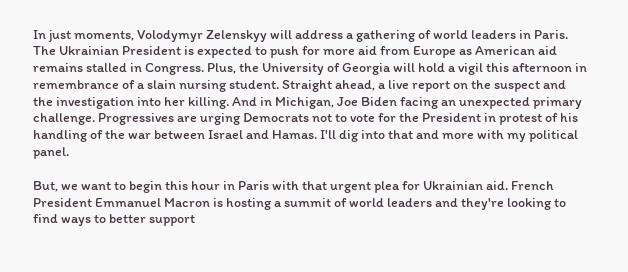In just moments, Volodymyr Zelenskyy will address a gathering of world leaders in Paris. The Ukrainian President is expected to push for more aid from Europe as American aid remains stalled in Congress. Plus, the University of Georgia will hold a vigil this afternoon in remembrance of a slain nursing student. Straight ahead, a live report on the suspect and the investigation into her killing. And in Michigan, Joe Biden facing an unexpected primary challenge. Progressives are urging Democrats not to vote for the President in protest of his handling of the war between Israel and Hamas. I'll dig into that and more with my political panel.

But, we want to begin this hour in Paris with that urgent plea for Ukrainian aid. French President Emmanuel Macron is hosting a summit of world leaders and they're looking to find ways to better support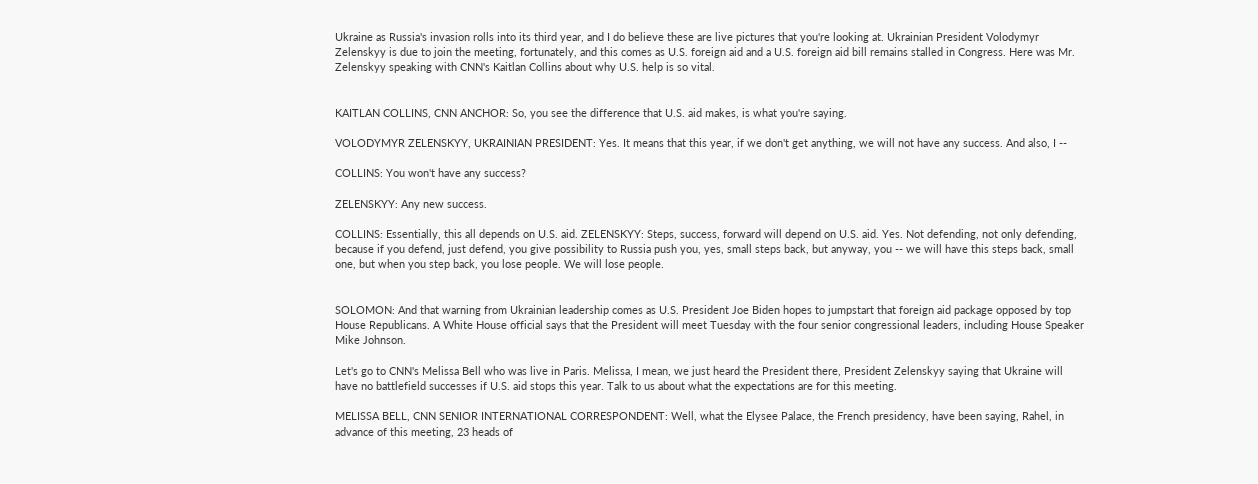Ukraine as Russia's invasion rolls into its third year, and I do believe these are live pictures that you're looking at. Ukrainian President Volodymyr Zelenskyy is due to join the meeting, fortunately, and this comes as U.S. foreign aid and a U.S. foreign aid bill remains stalled in Congress. Here was Mr. Zelenskyy speaking with CNN's Kaitlan Collins about why U.S. help is so vital.


KAITLAN COLLINS, CNN ANCHOR: So, you see the difference that U.S. aid makes, is what you're saying.

VOLODYMYR ZELENSKYY, UKRAINIAN PRESIDENT: Yes. It means that this year, if we don't get anything, we will not have any success. And also, I --

COLLINS: You won't have any success?

ZELENSKYY: Any new success.

COLLINS: Essentially, this all depends on U.S. aid. ZELENSKYY: Steps, success, forward will depend on U.S. aid. Yes. Not defending, not only defending, because if you defend, just defend, you give possibility to Russia push you, yes, small steps back, but anyway, you -- we will have this steps back, small one, but when you step back, you lose people. We will lose people.


SOLOMON: And that warning from Ukrainian leadership comes as U.S. President Joe Biden hopes to jumpstart that foreign aid package opposed by top House Republicans. A White House official says that the President will meet Tuesday with the four senior congressional leaders, including House Speaker Mike Johnson.

Let's go to CNN's Melissa Bell who was live in Paris. Melissa, I mean, we just heard the President there, President Zelenskyy saying that Ukraine will have no battlefield successes if U.S. aid stops this year. Talk to us about what the expectations are for this meeting.

MELISSA BELL, CNN SENIOR INTERNATIONAL CORRESPONDENT: Well, what the Elysee Palace, the French presidency, have been saying, Rahel, in advance of this meeting, 23 heads of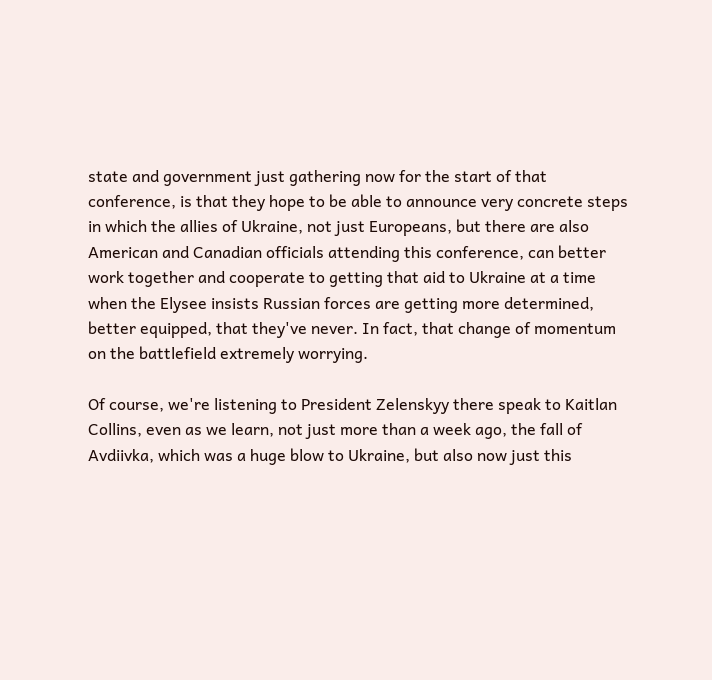state and government just gathering now for the start of that conference, is that they hope to be able to announce very concrete steps in which the allies of Ukraine, not just Europeans, but there are also American and Canadian officials attending this conference, can better work together and cooperate to getting that aid to Ukraine at a time when the Elysee insists Russian forces are getting more determined, better equipped, that they've never. In fact, that change of momentum on the battlefield extremely worrying.

Of course, we're listening to President Zelenskyy there speak to Kaitlan Collins, even as we learn, not just more than a week ago, the fall of Avdiivka, which was a huge blow to Ukraine, but also now just this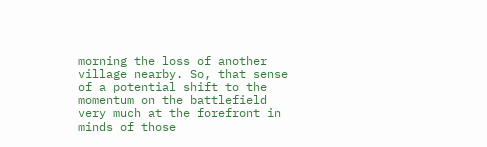morning the loss of another village nearby. So, that sense of a potential shift to the momentum on the battlefield very much at the forefront in minds of those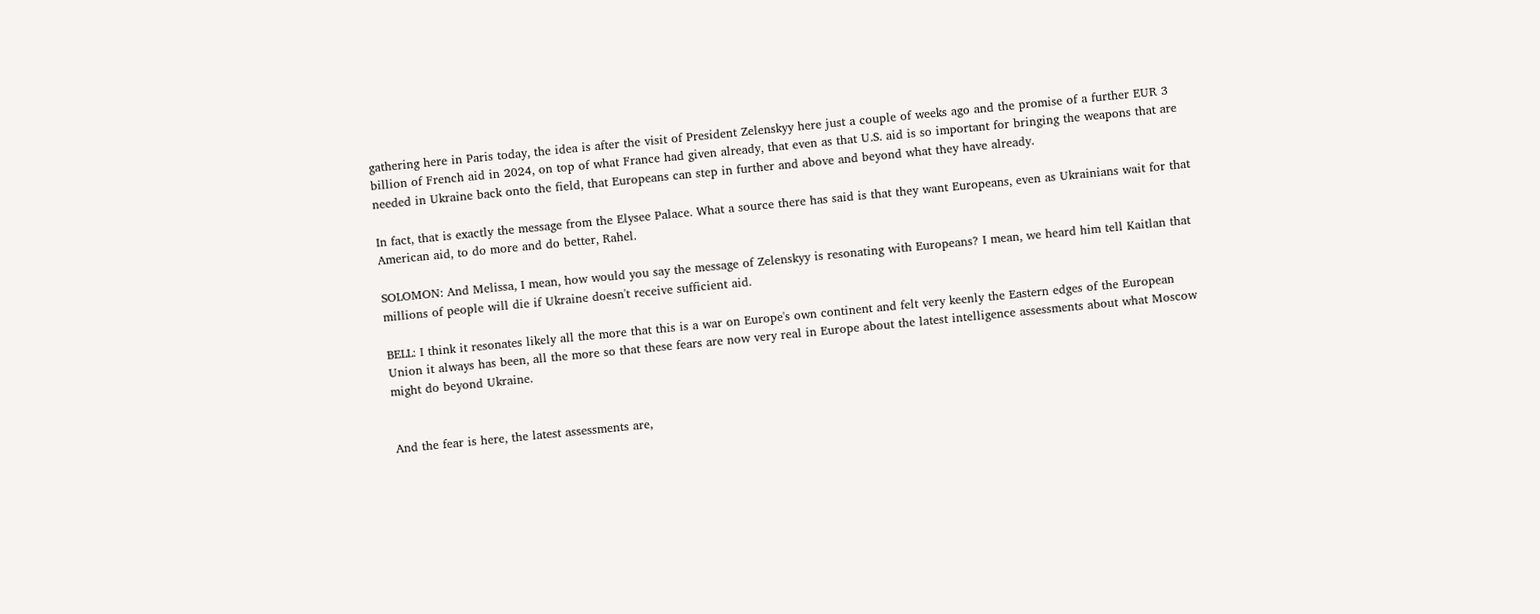gathering here in Paris today, the idea is after the visit of President Zelenskyy here just a couple of weeks ago and the promise of a further EUR 3 billion of French aid in 2024, on top of what France had given already, that even as that U.S. aid is so important for bringing the weapons that are needed in Ukraine back onto the field, that Europeans can step in further and above and beyond what they have already.

In fact, that is exactly the message from the Elysee Palace. What a source there has said is that they want Europeans, even as Ukrainians wait for that American aid, to do more and do better, Rahel.

SOLOMON: And Melissa, I mean, how would you say the message of Zelenskyy is resonating with Europeans? I mean, we heard him tell Kaitlan that millions of people will die if Ukraine doesn't receive sufficient aid.

BELL: I think it resonates likely all the more that this is a war on Europe's own continent and felt very keenly the Eastern edges of the European Union it always has been, all the more so that these fears are now very real in Europe about the latest intelligence assessments about what Moscow might do beyond Ukraine.


And the fear is here, the latest assessments are,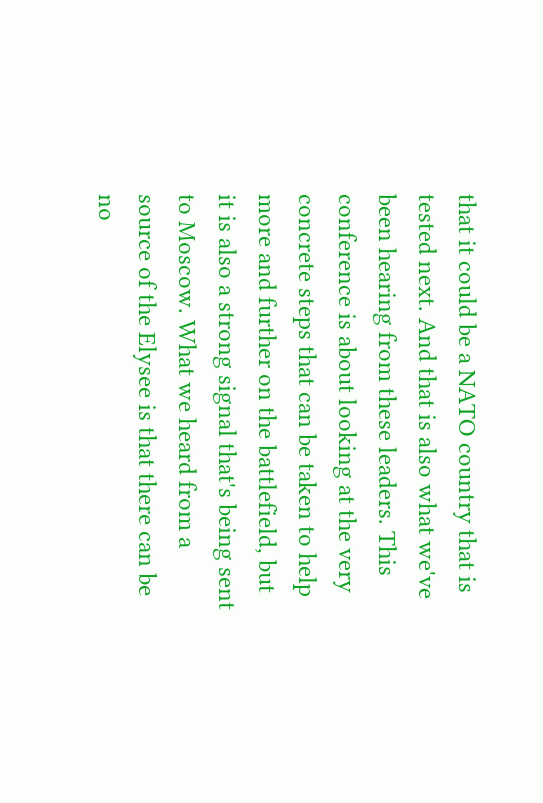that it could be a NATO country that is tested next. And that is also what we've been hearing from these leaders. This conference is about looking at the very concrete steps that can be taken to help more and further on the battlefield, but it is also a strong signal that's being sent to Moscow. What we heard from a source of the Elysee is that there can be no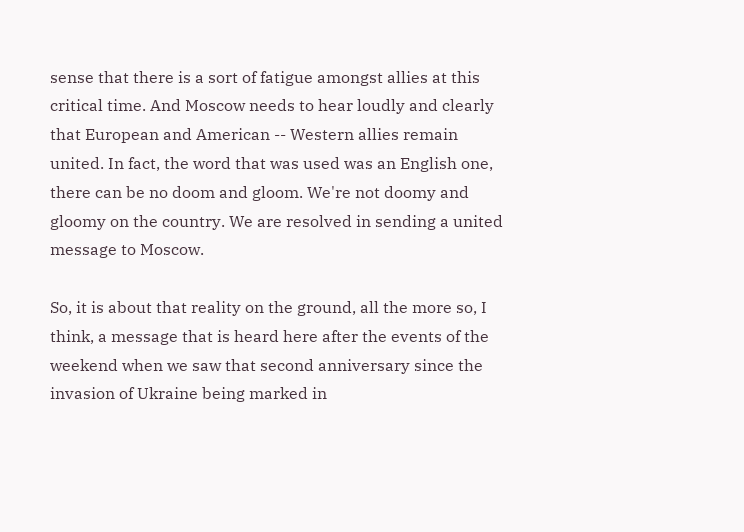sense that there is a sort of fatigue amongst allies at this critical time. And Moscow needs to hear loudly and clearly that European and American -- Western allies remain united. In fact, the word that was used was an English one, there can be no doom and gloom. We're not doomy and gloomy on the country. We are resolved in sending a united message to Moscow.

So, it is about that reality on the ground, all the more so, I think, a message that is heard here after the events of the weekend when we saw that second anniversary since the invasion of Ukraine being marked in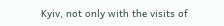Kyiv, not only with the visits of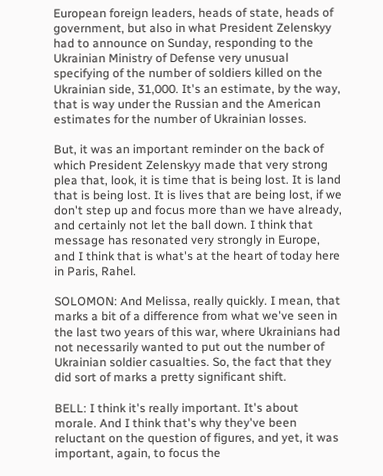European foreign leaders, heads of state, heads of government, but also in what President Zelenskyy had to announce on Sunday, responding to the Ukrainian Ministry of Defense very unusual specifying of the number of soldiers killed on the Ukrainian side, 31,000. It's an estimate, by the way, that is way under the Russian and the American estimates for the number of Ukrainian losses.

But, it was an important reminder on the back of which President Zelenskyy made that very strong plea that, look, it is time that is being lost. It is land that is being lost. It is lives that are being lost, if we don't step up and focus more than we have already, and certainly not let the ball down. I think that message has resonated very strongly in Europe, and I think that is what's at the heart of today here in Paris, Rahel.

SOLOMON: And Melissa, really quickly. I mean, that marks a bit of a difference from what we've seen in the last two years of this war, where Ukrainians had not necessarily wanted to put out the number of Ukrainian soldier casualties. So, the fact that they did sort of marks a pretty significant shift.

BELL: I think it's really important. It's about morale. And I think that's why they've been reluctant on the question of figures, and yet, it was important, again, to focus the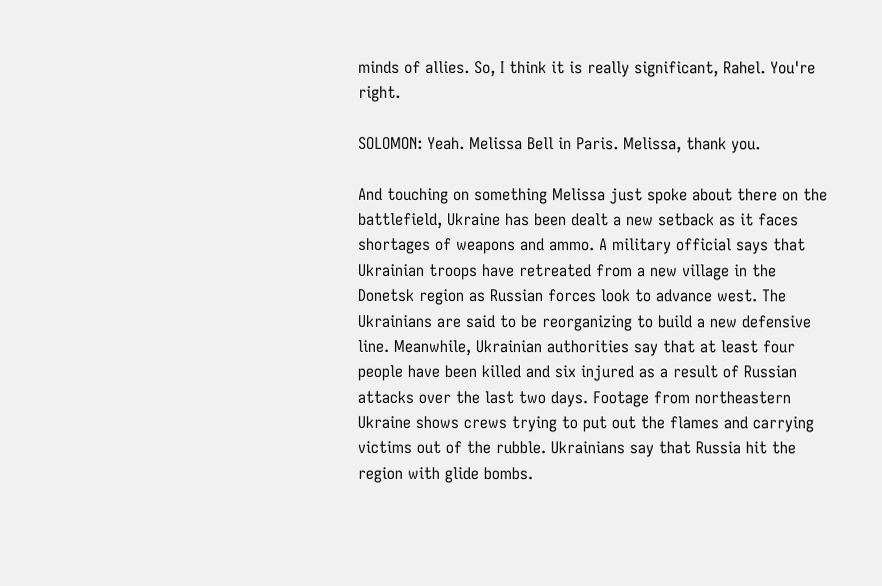minds of allies. So, I think it is really significant, Rahel. You're right.

SOLOMON: Yeah. Melissa Bell in Paris. Melissa, thank you.

And touching on something Melissa just spoke about there on the battlefield, Ukraine has been dealt a new setback as it faces shortages of weapons and ammo. A military official says that Ukrainian troops have retreated from a new village in the Donetsk region as Russian forces look to advance west. The Ukrainians are said to be reorganizing to build a new defensive line. Meanwhile, Ukrainian authorities say that at least four people have been killed and six injured as a result of Russian attacks over the last two days. Footage from northeastern Ukraine shows crews trying to put out the flames and carrying victims out of the rubble. Ukrainians say that Russia hit the region with glide bombs.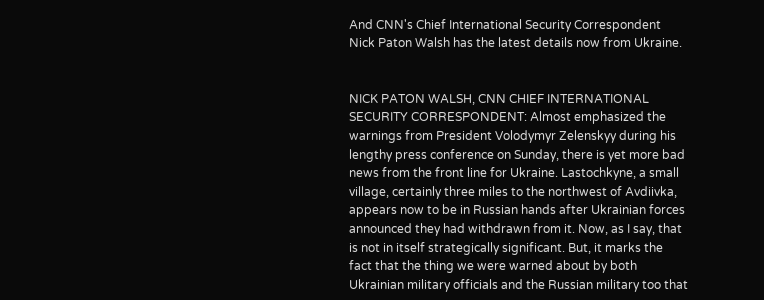And CNN's Chief International Security Correspondent Nick Paton Walsh has the latest details now from Ukraine.


NICK PATON WALSH, CNN CHIEF INTERNATIONAL SECURITY CORRESPONDENT: Almost emphasized the warnings from President Volodymyr Zelenskyy during his lengthy press conference on Sunday, there is yet more bad news from the front line for Ukraine. Lastochkyne, a small village, certainly three miles to the northwest of Avdiivka, appears now to be in Russian hands after Ukrainian forces announced they had withdrawn from it. Now, as I say, that is not in itself strategically significant. But, it marks the fact that the thing we were warned about by both Ukrainian military officials and the Russian military too that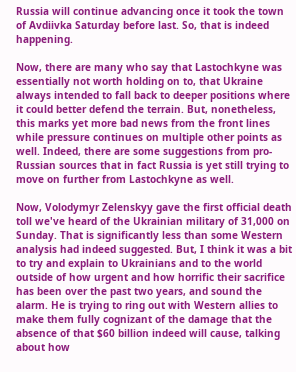Russia will continue advancing once it took the town of Avdiivka Saturday before last. So, that is indeed happening.

Now, there are many who say that Lastochkyne was essentially not worth holding on to, that Ukraine always intended to fall back to deeper positions where it could better defend the terrain. But, nonetheless, this marks yet more bad news from the front lines while pressure continues on multiple other points as well. Indeed, there are some suggestions from pro-Russian sources that in fact Russia is yet still trying to move on further from Lastochkyne as well.

Now, Volodymyr Zelenskyy gave the first official death toll we've heard of the Ukrainian military of 31,000 on Sunday. That is significantly less than some Western analysis had indeed suggested. But, I think it was a bit to try and explain to Ukrainians and to the world outside of how urgent and how horrific their sacrifice has been over the past two years, and sound the alarm. He is trying to ring out with Western allies to make them fully cognizant of the damage that the absence of that $60 billion indeed will cause, talking about how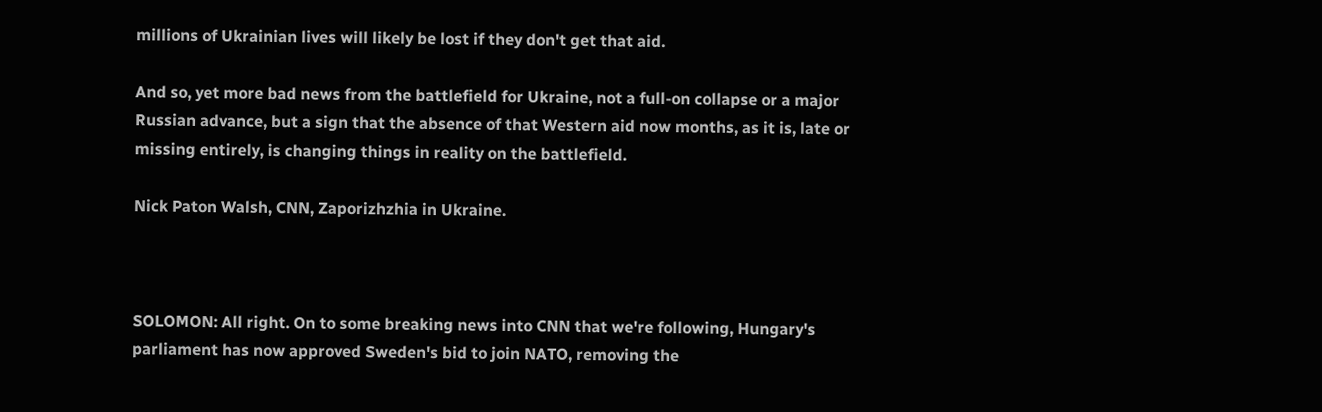millions of Ukrainian lives will likely be lost if they don't get that aid.

And so, yet more bad news from the battlefield for Ukraine, not a full-on collapse or a major Russian advance, but a sign that the absence of that Western aid now months, as it is, late or missing entirely, is changing things in reality on the battlefield.

Nick Paton Walsh, CNN, Zaporizhzhia in Ukraine.



SOLOMON: All right. On to some breaking news into CNN that we're following, Hungary's parliament has now approved Sweden's bid to join NATO, removing the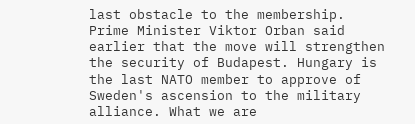last obstacle to the membership. Prime Minister Viktor Orban said earlier that the move will strengthen the security of Budapest. Hungary is the last NATO member to approve of Sweden's ascension to the military alliance. What we are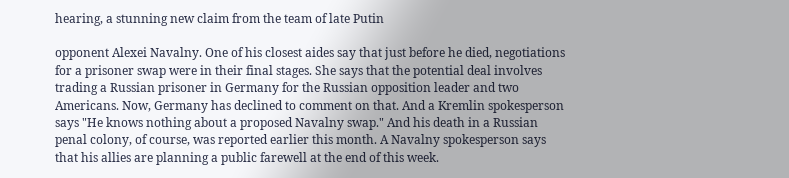hearing, a stunning new claim from the team of late Putin

opponent Alexei Navalny. One of his closest aides say that just before he died, negotiations for a prisoner swap were in their final stages. She says that the potential deal involves trading a Russian prisoner in Germany for the Russian opposition leader and two Americans. Now, Germany has declined to comment on that. And a Kremlin spokesperson says "He knows nothing about a proposed Navalny swap." And his death in a Russian penal colony, of course, was reported earlier this month. A Navalny spokesperson says that his allies are planning a public farewell at the end of this week.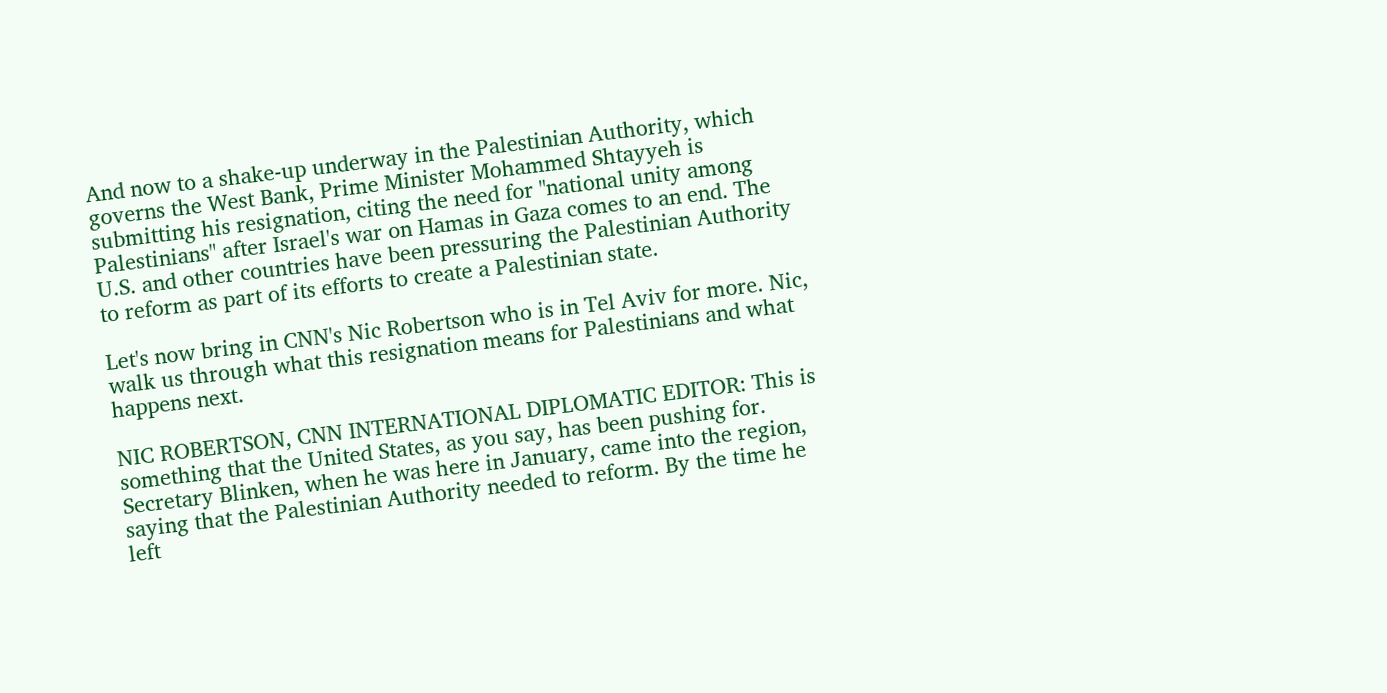And now to a shake-up underway in the Palestinian Authority, which governs the West Bank, Prime Minister Mohammed Shtayyeh is submitting his resignation, citing the need for "national unity among Palestinians" after Israel's war on Hamas in Gaza comes to an end. The U.S. and other countries have been pressuring the Palestinian Authority to reform as part of its efforts to create a Palestinian state.

Let's now bring in CNN's Nic Robertson who is in Tel Aviv for more. Nic, walk us through what this resignation means for Palestinians and what happens next.

NIC ROBERTSON, CNN INTERNATIONAL DIPLOMATIC EDITOR: This is something that the United States, as you say, has been pushing for. Secretary Blinken, when he was here in January, came into the region, saying that the Palestinian Authority needed to reform. By the time he left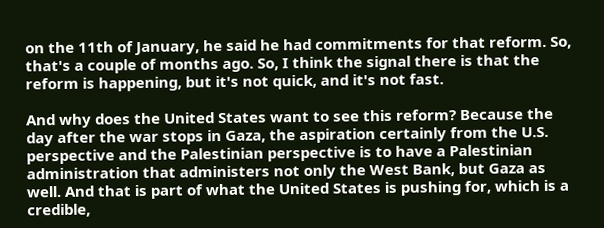on the 11th of January, he said he had commitments for that reform. So, that's a couple of months ago. So, I think the signal there is that the reform is happening, but it's not quick, and it's not fast.

And why does the United States want to see this reform? Because the day after the war stops in Gaza, the aspiration certainly from the U.S. perspective and the Palestinian perspective is to have a Palestinian administration that administers not only the West Bank, but Gaza as well. And that is part of what the United States is pushing for, which is a credible,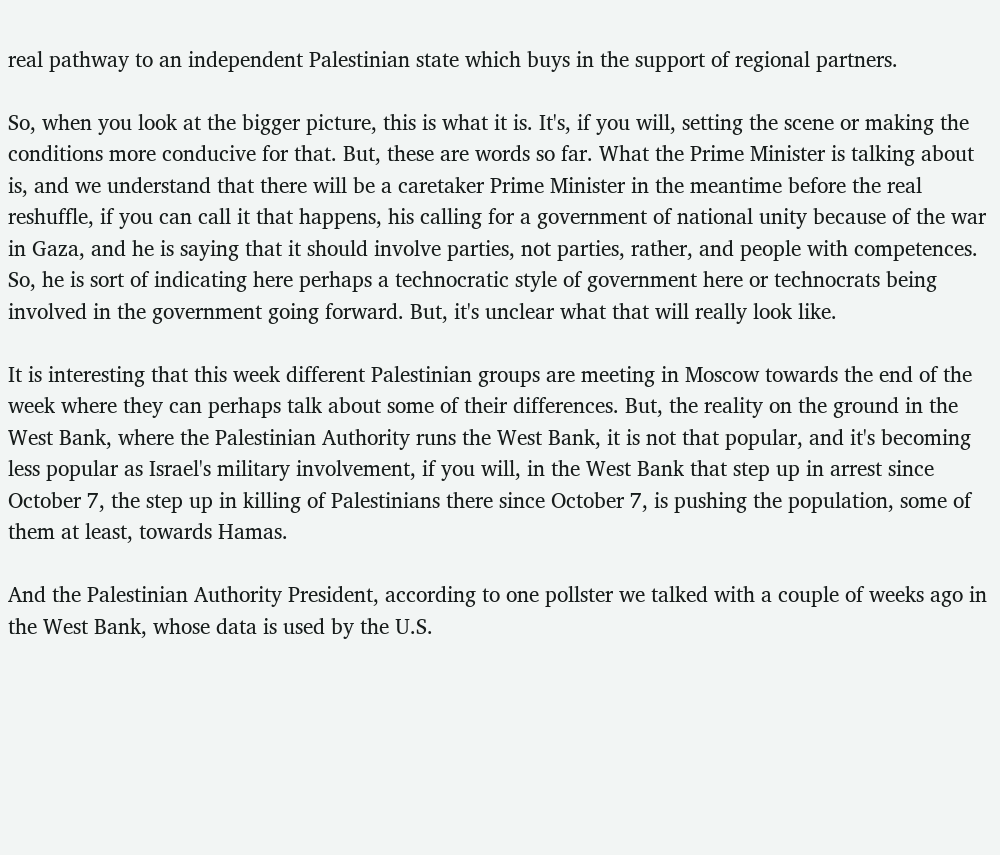real pathway to an independent Palestinian state which buys in the support of regional partners.

So, when you look at the bigger picture, this is what it is. It's, if you will, setting the scene or making the conditions more conducive for that. But, these are words so far. What the Prime Minister is talking about is, and we understand that there will be a caretaker Prime Minister in the meantime before the real reshuffle, if you can call it that happens, his calling for a government of national unity because of the war in Gaza, and he is saying that it should involve parties, not parties, rather, and people with competences. So, he is sort of indicating here perhaps a technocratic style of government here or technocrats being involved in the government going forward. But, it's unclear what that will really look like.

It is interesting that this week different Palestinian groups are meeting in Moscow towards the end of the week where they can perhaps talk about some of their differences. But, the reality on the ground in the West Bank, where the Palestinian Authority runs the West Bank, it is not that popular, and it's becoming less popular as Israel's military involvement, if you will, in the West Bank that step up in arrest since October 7, the step up in killing of Palestinians there since October 7, is pushing the population, some of them at least, towards Hamas.

And the Palestinian Authority President, according to one pollster we talked with a couple of weeks ago in the West Bank, whose data is used by the U.S.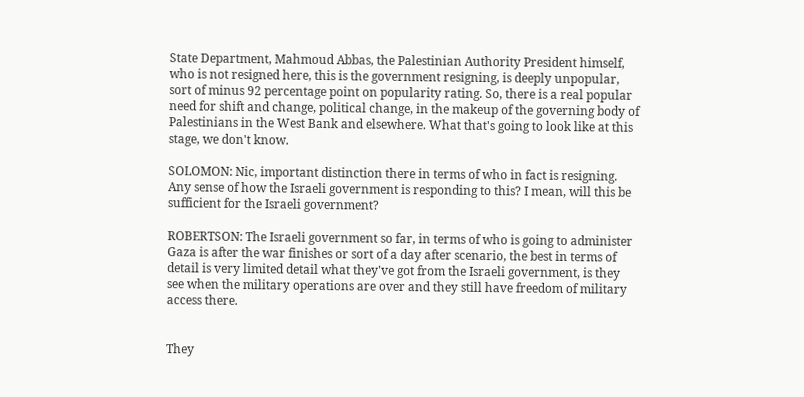State Department, Mahmoud Abbas, the Palestinian Authority President himself, who is not resigned here, this is the government resigning, is deeply unpopular, sort of minus 92 percentage point on popularity rating. So, there is a real popular need for shift and change, political change, in the makeup of the governing body of Palestinians in the West Bank and elsewhere. What that's going to look like at this stage, we don't know.

SOLOMON: Nic, important distinction there in terms of who in fact is resigning. Any sense of how the Israeli government is responding to this? I mean, will this be sufficient for the Israeli government?

ROBERTSON: The Israeli government so far, in terms of who is going to administer Gaza is after the war finishes or sort of a day after scenario, the best in terms of detail is very limited detail what they've got from the Israeli government, is they see when the military operations are over and they still have freedom of military access there.


They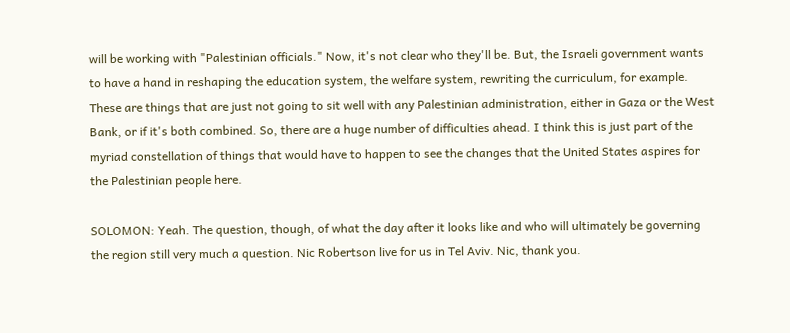will be working with "Palestinian officials." Now, it's not clear who they'll be. But, the Israeli government wants to have a hand in reshaping the education system, the welfare system, rewriting the curriculum, for example. These are things that are just not going to sit well with any Palestinian administration, either in Gaza or the West Bank, or if it's both combined. So, there are a huge number of difficulties ahead. I think this is just part of the myriad constellation of things that would have to happen to see the changes that the United States aspires for the Palestinian people here.

SOLOMON: Yeah. The question, though, of what the day after it looks like and who will ultimately be governing the region still very much a question. Nic Robertson live for us in Tel Aviv. Nic, thank you.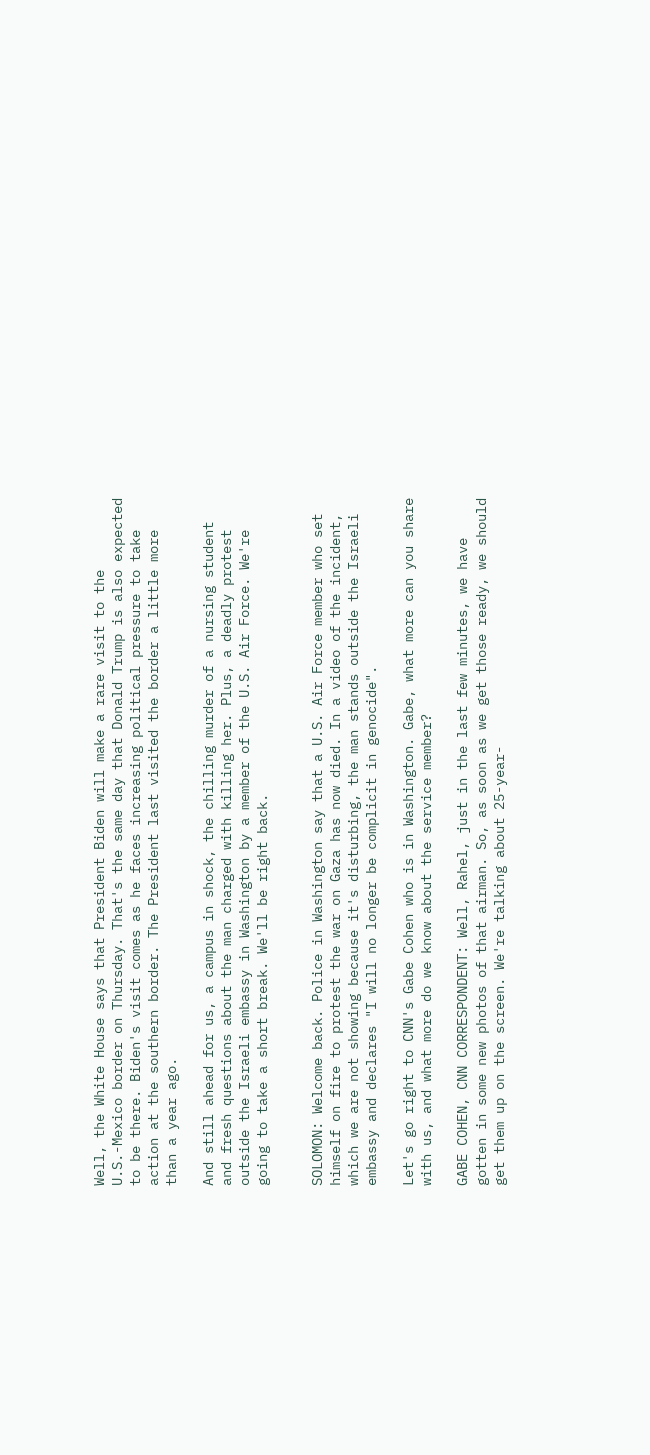Well, the White House says that President Biden will make a rare visit to the U.S.-Mexico border on Thursday. That's the same day that Donald Trump is also expected to be there. Biden's visit comes as he faces increasing political pressure to take action at the southern border. The President last visited the border a little more than a year ago.

And still ahead for us, a campus in shock, the chilling murder of a nursing student and fresh questions about the man charged with killing her. Plus, a deadly protest outside the Israeli embassy in Washington by a member of the U.S. Air Force. We're going to take a short break. We'll be right back.


SOLOMON: Welcome back. Police in Washington say that a U.S. Air Force member who set himself on fire to protest the war on Gaza has now died. In a video of the incident, which we are not showing because it's disturbing, the man stands outside the Israeli embassy and declares "I will no longer be complicit in genocide".

Let's go right to CNN's Gabe Cohen who is in Washington. Gabe, what more can you share with us, and what more do we know about the service member?

GABE COHEN, CNN CORRESPONDENT: Well, Rahel, just in the last few minutes, we have gotten in some new photos of that airman. So, as soon as we get those ready, we should get them up on the screen. We're talking about 25-year-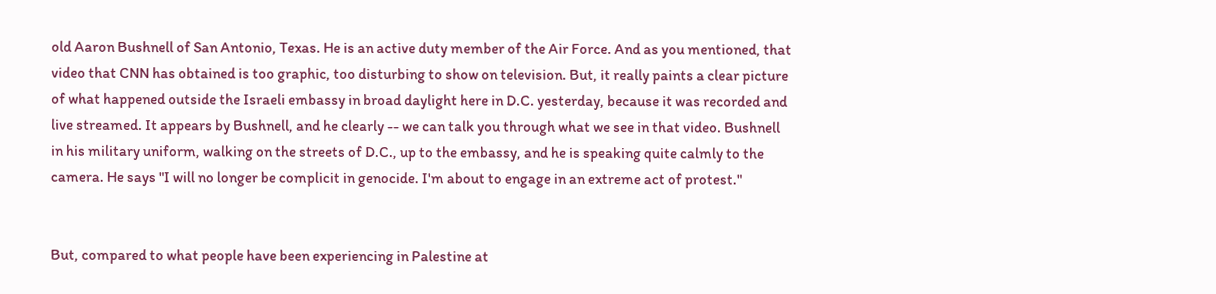old Aaron Bushnell of San Antonio, Texas. He is an active duty member of the Air Force. And as you mentioned, that video that CNN has obtained is too graphic, too disturbing to show on television. But, it really paints a clear picture of what happened outside the Israeli embassy in broad daylight here in D.C. yesterday, because it was recorded and live streamed. It appears by Bushnell, and he clearly -- we can talk you through what we see in that video. Bushnell in his military uniform, walking on the streets of D.C., up to the embassy, and he is speaking quite calmly to the camera. He says "I will no longer be complicit in genocide. I'm about to engage in an extreme act of protest."


But, compared to what people have been experiencing in Palestine at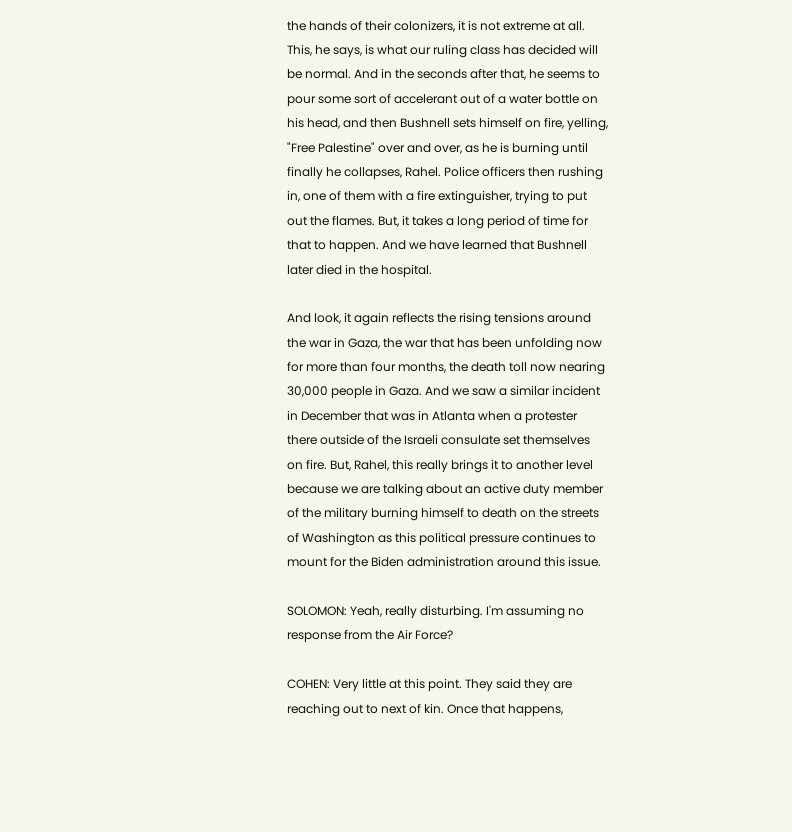the hands of their colonizers, it is not extreme at all. This, he says, is what our ruling class has decided will be normal. And in the seconds after that, he seems to pour some sort of accelerant out of a water bottle on his head, and then Bushnell sets himself on fire, yelling, "Free Palestine" over and over, as he is burning until finally he collapses, Rahel. Police officers then rushing in, one of them with a fire extinguisher, trying to put out the flames. But, it takes a long period of time for that to happen. And we have learned that Bushnell later died in the hospital.

And look, it again reflects the rising tensions around the war in Gaza, the war that has been unfolding now for more than four months, the death toll now nearing 30,000 people in Gaza. And we saw a similar incident in December that was in Atlanta when a protester there outside of the Israeli consulate set themselves on fire. But, Rahel, this really brings it to another level because we are talking about an active duty member of the military burning himself to death on the streets of Washington as this political pressure continues to mount for the Biden administration around this issue.

SOLOMON: Yeah, really disturbing. I'm assuming no response from the Air Force?

COHEN: Very little at this point. They said they are reaching out to next of kin. Once that happens,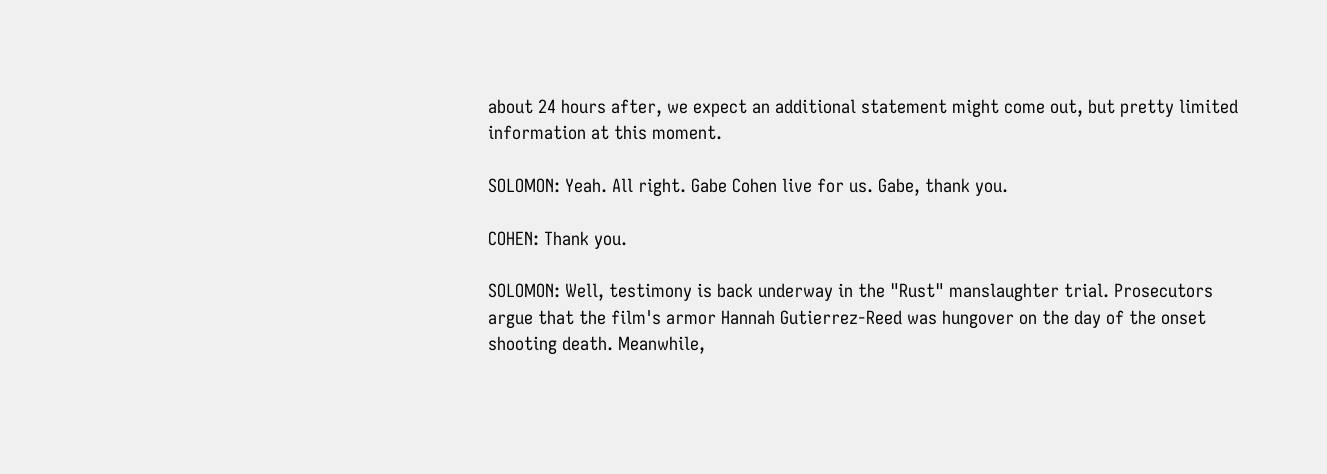about 24 hours after, we expect an additional statement might come out, but pretty limited information at this moment.

SOLOMON: Yeah. All right. Gabe Cohen live for us. Gabe, thank you.

COHEN: Thank you.

SOLOMON: Well, testimony is back underway in the "Rust" manslaughter trial. Prosecutors argue that the film's armor Hannah Gutierrez-Reed was hungover on the day of the onset shooting death. Meanwhile,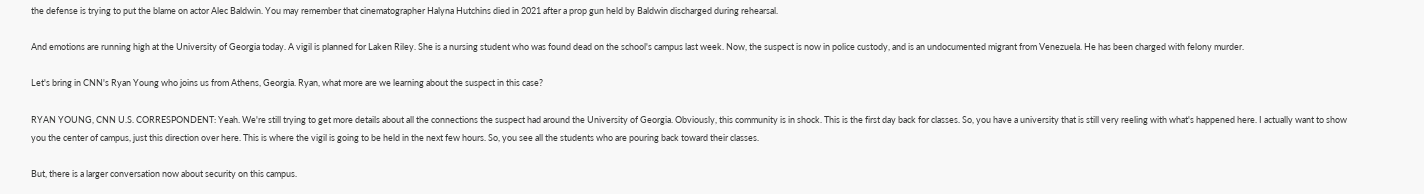the defense is trying to put the blame on actor Alec Baldwin. You may remember that cinematographer Halyna Hutchins died in 2021 after a prop gun held by Baldwin discharged during rehearsal.

And emotions are running high at the University of Georgia today. A vigil is planned for Laken Riley. She is a nursing student who was found dead on the school's campus last week. Now, the suspect is now in police custody, and is an undocumented migrant from Venezuela. He has been charged with felony murder.

Let's bring in CNN's Ryan Young who joins us from Athens, Georgia. Ryan, what more are we learning about the suspect in this case?

RYAN YOUNG, CNN U.S. CORRESPONDENT: Yeah. We're still trying to get more details about all the connections the suspect had around the University of Georgia. Obviously, this community is in shock. This is the first day back for classes. So, you have a university that is still very reeling with what's happened here. I actually want to show you the center of campus, just this direction over here. This is where the vigil is going to be held in the next few hours. So, you see all the students who are pouring back toward their classes.

But, there is a larger conversation now about security on this campus.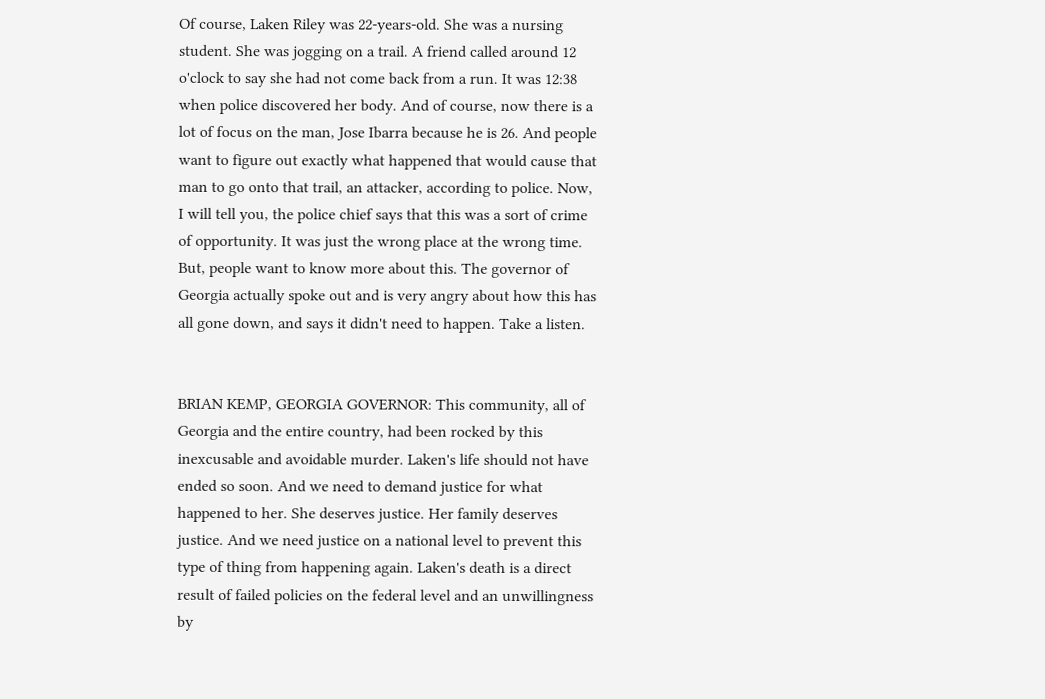Of course, Laken Riley was 22-years-old. She was a nursing student. She was jogging on a trail. A friend called around 12 o'clock to say she had not come back from a run. It was 12:38 when police discovered her body. And of course, now there is a lot of focus on the man, Jose Ibarra because he is 26. And people want to figure out exactly what happened that would cause that man to go onto that trail, an attacker, according to police. Now, I will tell you, the police chief says that this was a sort of crime of opportunity. It was just the wrong place at the wrong time. But, people want to know more about this. The governor of Georgia actually spoke out and is very angry about how this has all gone down, and says it didn't need to happen. Take a listen.


BRIAN KEMP, GEORGIA GOVERNOR: This community, all of Georgia and the entire country, had been rocked by this inexcusable and avoidable murder. Laken's life should not have ended so soon. And we need to demand justice for what happened to her. She deserves justice. Her family deserves justice. And we need justice on a national level to prevent this type of thing from happening again. Laken's death is a direct result of failed policies on the federal level and an unwillingness by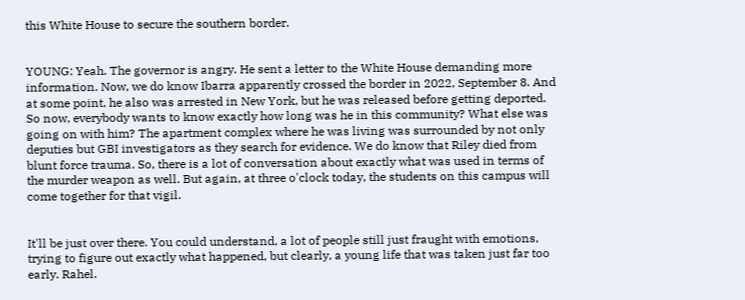this White House to secure the southern border.


YOUNG: Yeah. The governor is angry. He sent a letter to the White House demanding more information. Now, we do know Ibarra apparently crossed the border in 2022, September 8. And at some point, he also was arrested in New York, but he was released before getting deported. So now, everybody wants to know exactly how long was he in this community? What else was going on with him? The apartment complex where he was living was surrounded by not only deputies but GBI investigators as they search for evidence. We do know that Riley died from blunt force trauma. So, there is a lot of conversation about exactly what was used in terms of the murder weapon as well. But again, at three o'clock today, the students on this campus will come together for that vigil.


It'll be just over there. You could understand, a lot of people still just fraught with emotions, trying to figure out exactly what happened, but clearly, a young life that was taken just far too early. Rahel.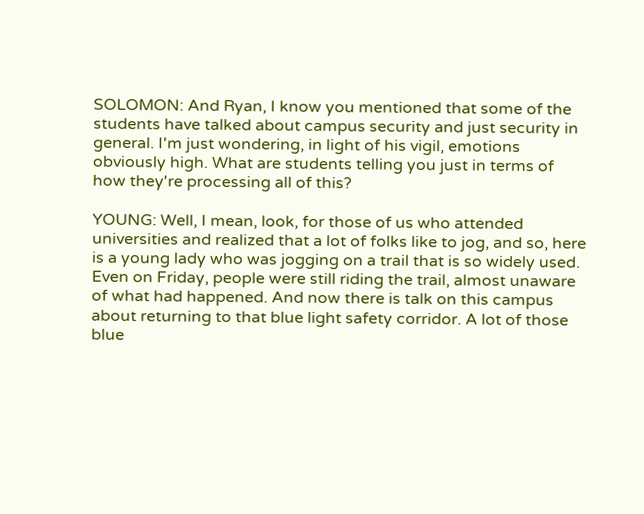SOLOMON: And Ryan, I know you mentioned that some of the students have talked about campus security and just security in general. I'm just wondering, in light of his vigil, emotions obviously high. What are students telling you just in terms of how they're processing all of this?

YOUNG: Well, I mean, look, for those of us who attended universities and realized that a lot of folks like to jog, and so, here is a young lady who was jogging on a trail that is so widely used. Even on Friday, people were still riding the trail, almost unaware of what had happened. And now there is talk on this campus about returning to that blue light safety corridor. A lot of those blue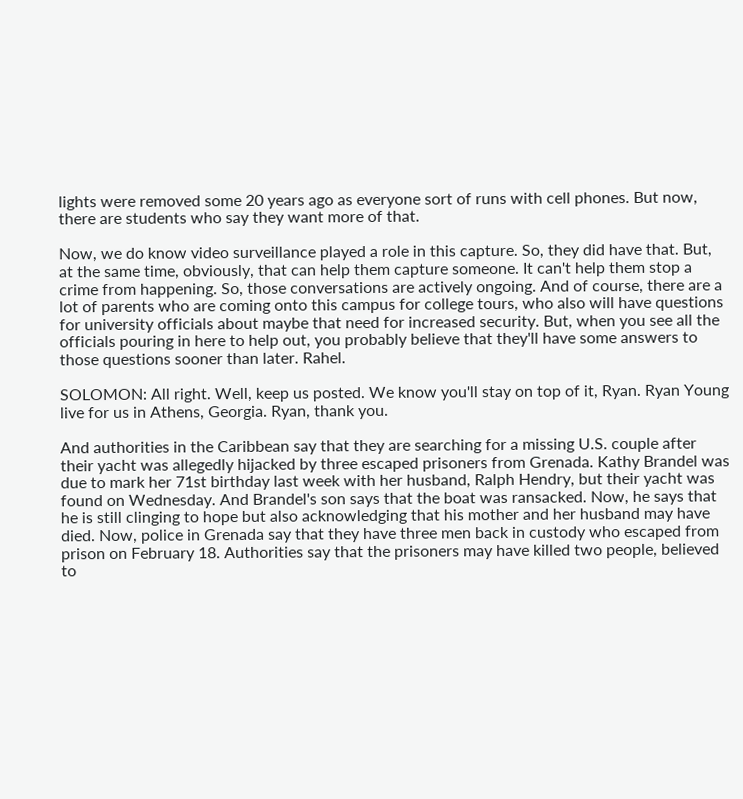lights were removed some 20 years ago as everyone sort of runs with cell phones. But now, there are students who say they want more of that.

Now, we do know video surveillance played a role in this capture. So, they did have that. But, at the same time, obviously, that can help them capture someone. It can't help them stop a crime from happening. So, those conversations are actively ongoing. And of course, there are a lot of parents who are coming onto this campus for college tours, who also will have questions for university officials about maybe that need for increased security. But, when you see all the officials pouring in here to help out, you probably believe that they'll have some answers to those questions sooner than later. Rahel.

SOLOMON: All right. Well, keep us posted. We know you'll stay on top of it, Ryan. Ryan Young live for us in Athens, Georgia. Ryan, thank you.

And authorities in the Caribbean say that they are searching for a missing U.S. couple after their yacht was allegedly hijacked by three escaped prisoners from Grenada. Kathy Brandel was due to mark her 71st birthday last week with her husband, Ralph Hendry, but their yacht was found on Wednesday. And Brandel's son says that the boat was ransacked. Now, he says that he is still clinging to hope but also acknowledging that his mother and her husband may have died. Now, police in Grenada say that they have three men back in custody who escaped from prison on February 18. Authorities say that the prisoners may have killed two people, believed to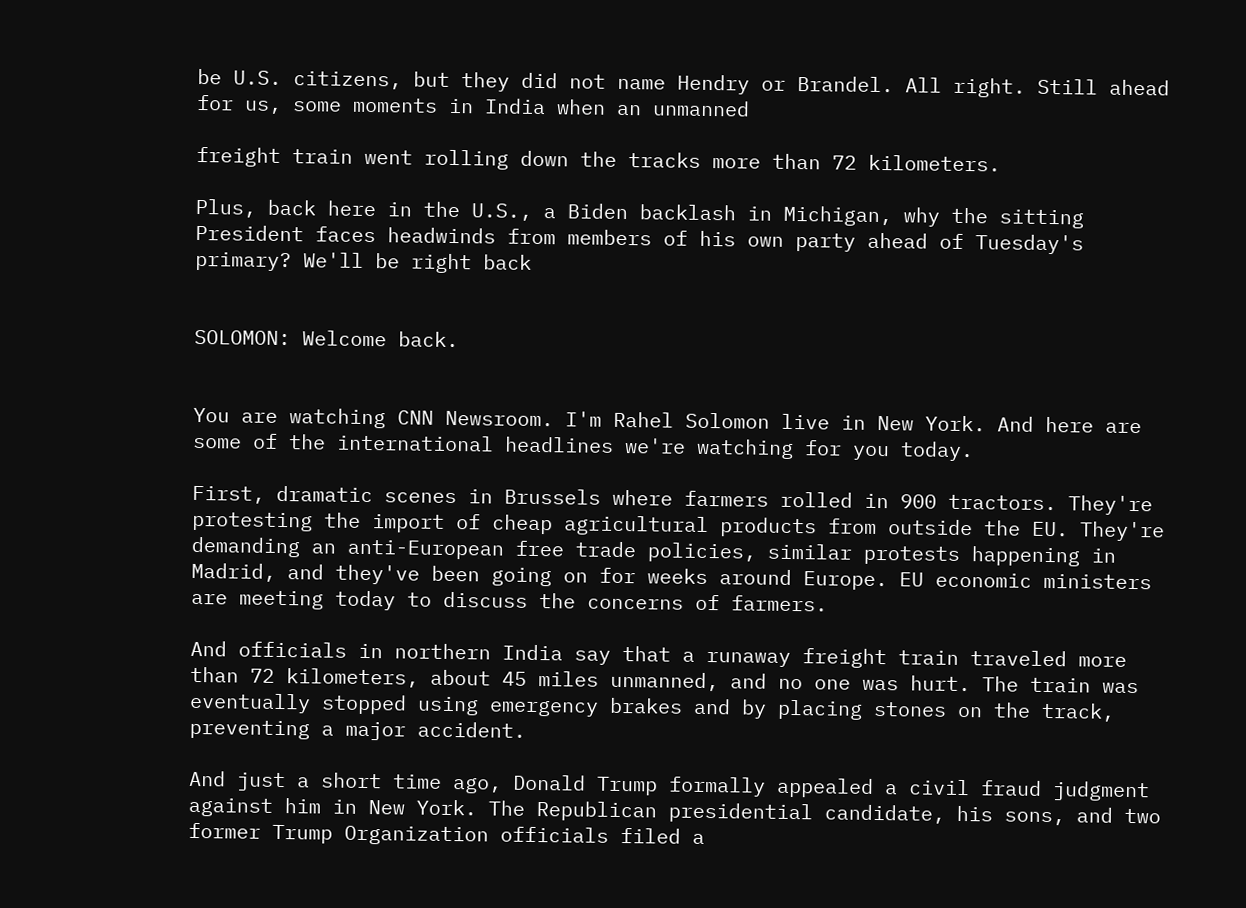be U.S. citizens, but they did not name Hendry or Brandel. All right. Still ahead for us, some moments in India when an unmanned

freight train went rolling down the tracks more than 72 kilometers.

Plus, back here in the U.S., a Biden backlash in Michigan, why the sitting President faces headwinds from members of his own party ahead of Tuesday's primary? We'll be right back


SOLOMON: Welcome back.


You are watching CNN Newsroom. I'm Rahel Solomon live in New York. And here are some of the international headlines we're watching for you today.

First, dramatic scenes in Brussels where farmers rolled in 900 tractors. They're protesting the import of cheap agricultural products from outside the EU. They're demanding an anti-European free trade policies, similar protests happening in Madrid, and they've been going on for weeks around Europe. EU economic ministers are meeting today to discuss the concerns of farmers.

And officials in northern India say that a runaway freight train traveled more than 72 kilometers, about 45 miles unmanned, and no one was hurt. The train was eventually stopped using emergency brakes and by placing stones on the track, preventing a major accident.

And just a short time ago, Donald Trump formally appealed a civil fraud judgment against him in New York. The Republican presidential candidate, his sons, and two former Trump Organization officials filed a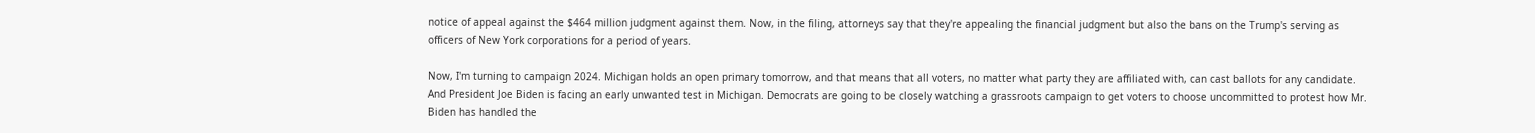notice of appeal against the $464 million judgment against them. Now, in the filing, attorneys say that they're appealing the financial judgment but also the bans on the Trump's serving as officers of New York corporations for a period of years.

Now, I'm turning to campaign 2024. Michigan holds an open primary tomorrow, and that means that all voters, no matter what party they are affiliated with, can cast ballots for any candidate. And President Joe Biden is facing an early unwanted test in Michigan. Democrats are going to be closely watching a grassroots campaign to get voters to choose uncommitted to protest how Mr. Biden has handled the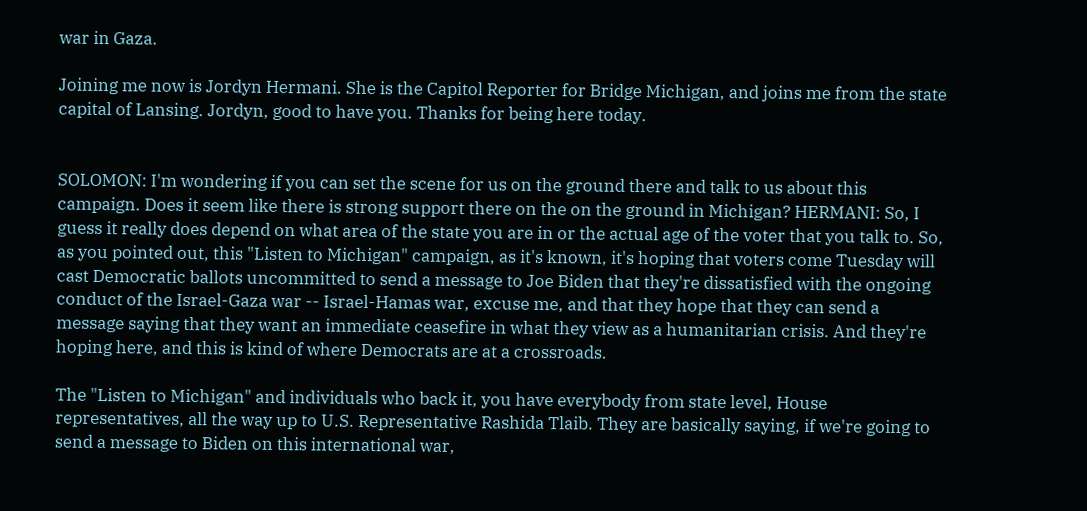war in Gaza.

Joining me now is Jordyn Hermani. She is the Capitol Reporter for Bridge Michigan, and joins me from the state capital of Lansing. Jordyn, good to have you. Thanks for being here today.


SOLOMON: I'm wondering if you can set the scene for us on the ground there and talk to us about this campaign. Does it seem like there is strong support there on the on the ground in Michigan? HERMANI: So, I guess it really does depend on what area of the state you are in or the actual age of the voter that you talk to. So, as you pointed out, this "Listen to Michigan" campaign, as it's known, it's hoping that voters come Tuesday will cast Democratic ballots uncommitted to send a message to Joe Biden that they're dissatisfied with the ongoing conduct of the Israel-Gaza war -- Israel-Hamas war, excuse me, and that they hope that they can send a message saying that they want an immediate ceasefire in what they view as a humanitarian crisis. And they're hoping here, and this is kind of where Democrats are at a crossroads.

The "Listen to Michigan" and individuals who back it, you have everybody from state level, House representatives, all the way up to U.S. Representative Rashida Tlaib. They are basically saying, if we're going to send a message to Biden on this international war,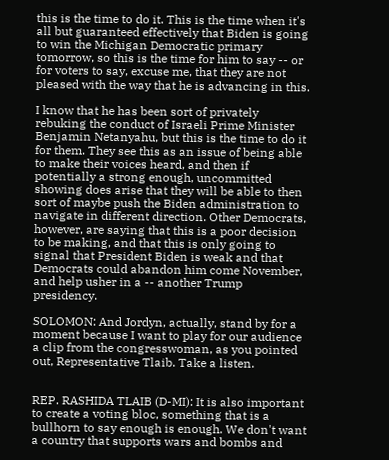this is the time to do it. This is the time when it's all but guaranteed effectively that Biden is going to win the Michigan Democratic primary tomorrow, so this is the time for him to say -- or for voters to say, excuse me, that they are not pleased with the way that he is advancing in this.

I know that he has been sort of privately rebuking the conduct of Israeli Prime Minister Benjamin Netanyahu, but this is the time to do it for them. They see this as an issue of being able to make their voices heard, and then if potentially a strong enough, uncommitted showing does arise that they will be able to then sort of maybe push the Biden administration to navigate in different direction. Other Democrats, however, are saying that this is a poor decision to be making, and that this is only going to signal that President Biden is weak and that Democrats could abandon him come November, and help usher in a -- another Trump presidency.

SOLOMON: And Jordyn, actually, stand by for a moment because I want to play for our audience a clip from the congresswoman, as you pointed out, Representative Tlaib. Take a listen.


REP. RASHIDA TLAIB (D-MI): It is also important to create a voting bloc, something that is a bullhorn to say enough is enough. We don't want a country that supports wars and bombs and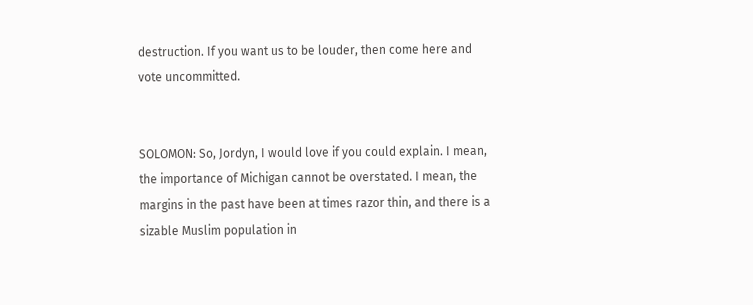destruction. If you want us to be louder, then come here and vote uncommitted.


SOLOMON: So, Jordyn, I would love if you could explain. I mean, the importance of Michigan cannot be overstated. I mean, the margins in the past have been at times razor thin, and there is a sizable Muslim population in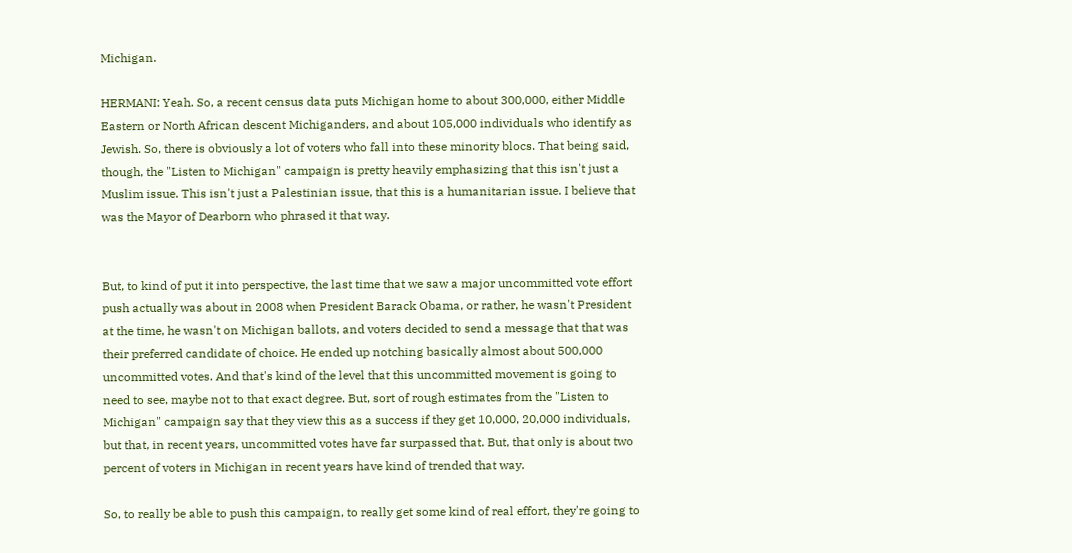Michigan.

HERMANI: Yeah. So, a recent census data puts Michigan home to about 300,000, either Middle Eastern or North African descent Michiganders, and about 105,000 individuals who identify as Jewish. So, there is obviously a lot of voters who fall into these minority blocs. That being said, though, the "Listen to Michigan" campaign is pretty heavily emphasizing that this isn't just a Muslim issue. This isn't just a Palestinian issue, that this is a humanitarian issue. I believe that was the Mayor of Dearborn who phrased it that way.


But, to kind of put it into perspective, the last time that we saw a major uncommitted vote effort push actually was about in 2008 when President Barack Obama, or rather, he wasn't President at the time, he wasn't on Michigan ballots, and voters decided to send a message that that was their preferred candidate of choice. He ended up notching basically almost about 500,000 uncommitted votes. And that's kind of the level that this uncommitted movement is going to need to see, maybe not to that exact degree. But, sort of rough estimates from the "Listen to Michigan" campaign say that they view this as a success if they get 10,000, 20,000 individuals, but that, in recent years, uncommitted votes have far surpassed that. But, that only is about two percent of voters in Michigan in recent years have kind of trended that way.

So, to really be able to push this campaign, to really get some kind of real effort, they're going to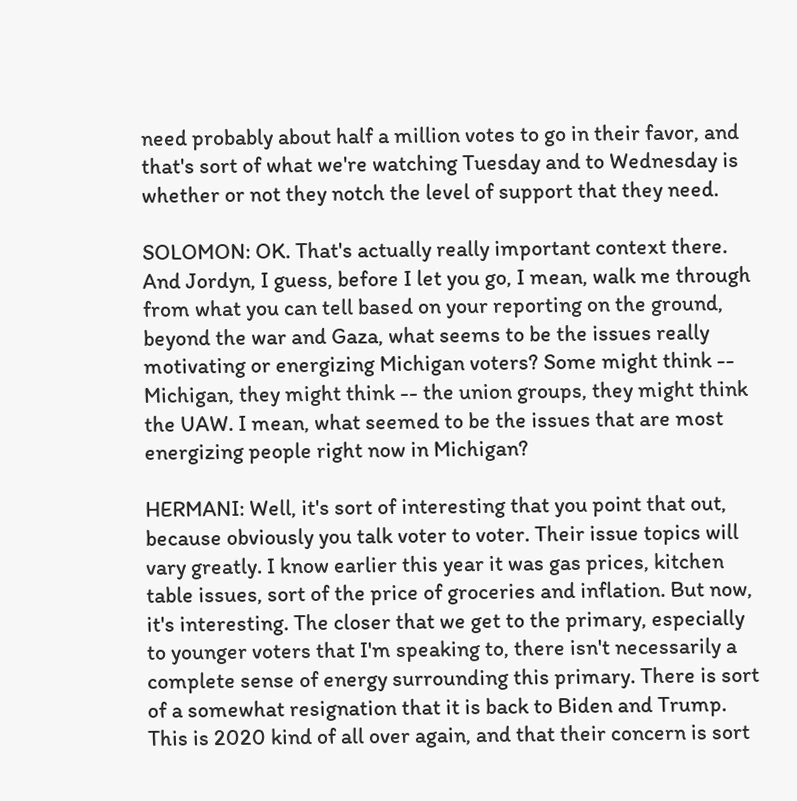need probably about half a million votes to go in their favor, and that's sort of what we're watching Tuesday and to Wednesday is whether or not they notch the level of support that they need.

SOLOMON: OK. That's actually really important context there. And Jordyn, I guess, before I let you go, I mean, walk me through from what you can tell based on your reporting on the ground, beyond the war and Gaza, what seems to be the issues really motivating or energizing Michigan voters? Some might think -- Michigan, they might think -- the union groups, they might think the UAW. I mean, what seemed to be the issues that are most energizing people right now in Michigan?

HERMANI: Well, it's sort of interesting that you point that out, because obviously you talk voter to voter. Their issue topics will vary greatly. I know earlier this year it was gas prices, kitchen table issues, sort of the price of groceries and inflation. But now, it's interesting. The closer that we get to the primary, especially to younger voters that I'm speaking to, there isn't necessarily a complete sense of energy surrounding this primary. There is sort of a somewhat resignation that it is back to Biden and Trump. This is 2020 kind of all over again, and that their concern is sort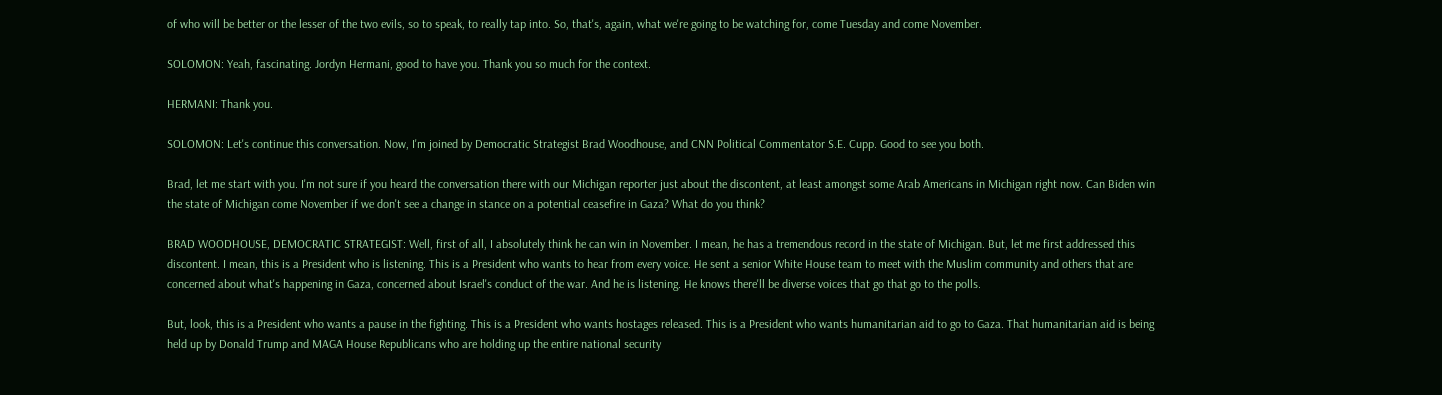of who will be better or the lesser of the two evils, so to speak, to really tap into. So, that's, again, what we're going to be watching for, come Tuesday and come November.

SOLOMON: Yeah, fascinating. Jordyn Hermani, good to have you. Thank you so much for the context.

HERMANI: Thank you.

SOLOMON: Let's continue this conversation. Now, I'm joined by Democratic Strategist Brad Woodhouse, and CNN Political Commentator S.E. Cupp. Good to see you both.

Brad, let me start with you. I'm not sure if you heard the conversation there with our Michigan reporter just about the discontent, at least amongst some Arab Americans in Michigan right now. Can Biden win the state of Michigan come November if we don't see a change in stance on a potential ceasefire in Gaza? What do you think?

BRAD WOODHOUSE, DEMOCRATIC STRATEGIST: Well, first of all, I absolutely think he can win in November. I mean, he has a tremendous record in the state of Michigan. But, let me first addressed this discontent. I mean, this is a President who is listening. This is a President who wants to hear from every voice. He sent a senior White House team to meet with the Muslim community and others that are concerned about what's happening in Gaza, concerned about Israel's conduct of the war. And he is listening. He knows there'll be diverse voices that go that go to the polls.

But, look, this is a President who wants a pause in the fighting. This is a President who wants hostages released. This is a President who wants humanitarian aid to go to Gaza. That humanitarian aid is being held up by Donald Trump and MAGA House Republicans who are holding up the entire national security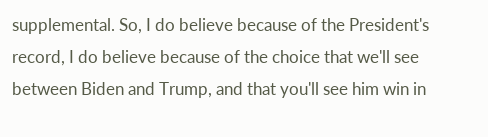supplemental. So, I do believe because of the President's record, I do believe because of the choice that we'll see between Biden and Trump, and that you'll see him win in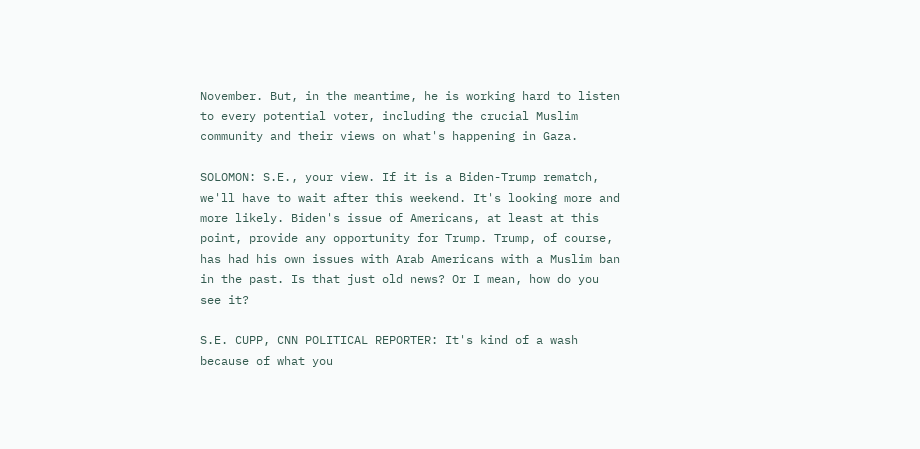November. But, in the meantime, he is working hard to listen to every potential voter, including the crucial Muslim community and their views on what's happening in Gaza.

SOLOMON: S.E., your view. If it is a Biden-Trump rematch, we'll have to wait after this weekend. It's looking more and more likely. Biden's issue of Americans, at least at this point, provide any opportunity for Trump. Trump, of course, has had his own issues with Arab Americans with a Muslim ban in the past. Is that just old news? Or I mean, how do you see it?

S.E. CUPP, CNN POLITICAL REPORTER: It's kind of a wash because of what you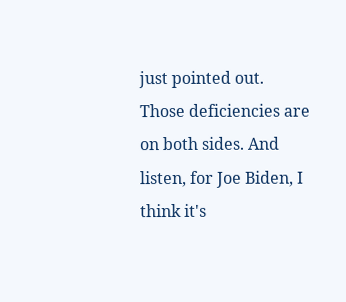just pointed out. Those deficiencies are on both sides. And listen, for Joe Biden, I think it's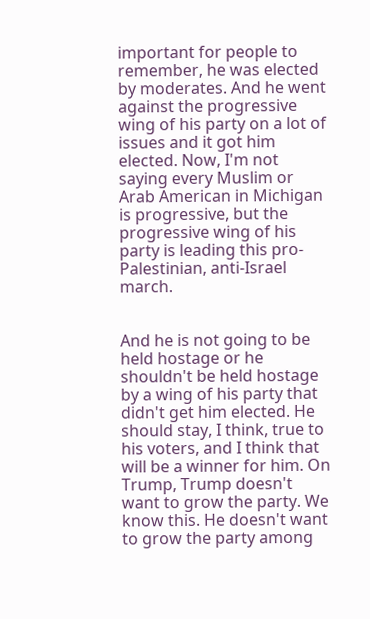important for people to remember, he was elected by moderates. And he went against the progressive wing of his party on a lot of issues and it got him elected. Now, I'm not saying every Muslim or Arab American in Michigan is progressive, but the progressive wing of his party is leading this pro-Palestinian, anti-Israel march.


And he is not going to be held hostage or he shouldn't be held hostage by a wing of his party that didn't get him elected. He should stay, I think, true to his voters, and I think that will be a winner for him. On Trump, Trump doesn't want to grow the party. We know this. He doesn't want to grow the party among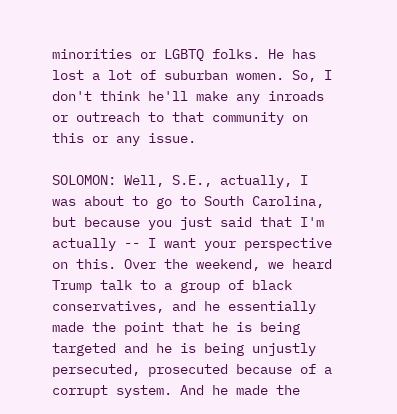minorities or LGBTQ folks. He has lost a lot of suburban women. So, I don't think he'll make any inroads or outreach to that community on this or any issue.

SOLOMON: Well, S.E., actually, I was about to go to South Carolina, but because you just said that I'm actually -- I want your perspective on this. Over the weekend, we heard Trump talk to a group of black conservatives, and he essentially made the point that he is being targeted and he is being unjustly persecuted, prosecuted because of a corrupt system. And he made the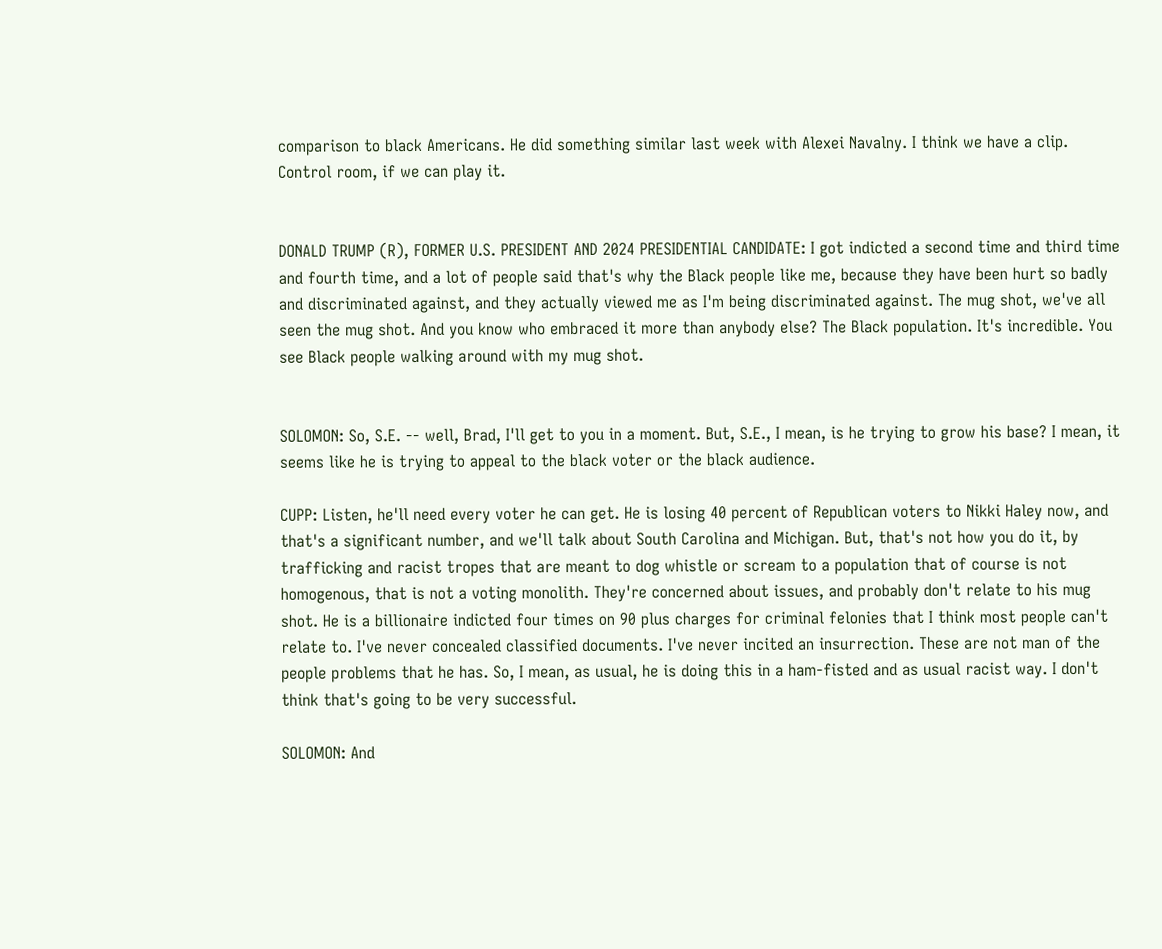comparison to black Americans. He did something similar last week with Alexei Navalny. I think we have a clip. Control room, if we can play it.


DONALD TRUMP (R), FORMER U.S. PRESIDENT AND 2024 PRESIDENTIAL CANDIDATE: I got indicted a second time and third time and fourth time, and a lot of people said that's why the Black people like me, because they have been hurt so badly and discriminated against, and they actually viewed me as I'm being discriminated against. The mug shot, we've all seen the mug shot. And you know who embraced it more than anybody else? The Black population. It's incredible. You see Black people walking around with my mug shot.


SOLOMON: So, S.E. -- well, Brad, I'll get to you in a moment. But, S.E., I mean, is he trying to grow his base? I mean, it seems like he is trying to appeal to the black voter or the black audience.

CUPP: Listen, he'll need every voter he can get. He is losing 40 percent of Republican voters to Nikki Haley now, and that's a significant number, and we'll talk about South Carolina and Michigan. But, that's not how you do it, by trafficking and racist tropes that are meant to dog whistle or scream to a population that of course is not homogenous, that is not a voting monolith. They're concerned about issues, and probably don't relate to his mug shot. He is a billionaire indicted four times on 90 plus charges for criminal felonies that I think most people can't relate to. I've never concealed classified documents. I've never incited an insurrection. These are not man of the people problems that he has. So, I mean, as usual, he is doing this in a ham-fisted and as usual racist way. I don't think that's going to be very successful.

SOLOMON: And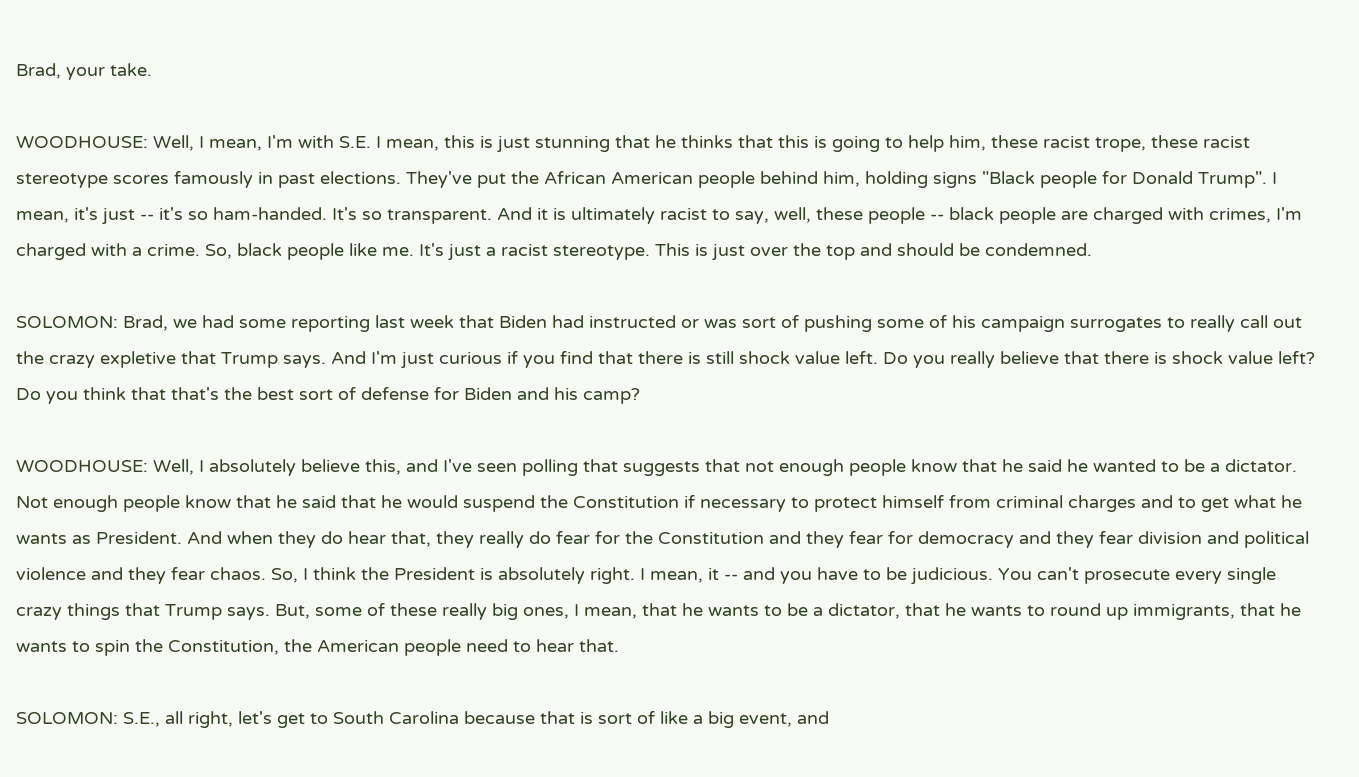Brad, your take.

WOODHOUSE: Well, I mean, I'm with S.E. I mean, this is just stunning that he thinks that this is going to help him, these racist trope, these racist stereotype scores famously in past elections. They've put the African American people behind him, holding signs "Black people for Donald Trump". I mean, it's just -- it's so ham-handed. It's so transparent. And it is ultimately racist to say, well, these people -- black people are charged with crimes, I'm charged with a crime. So, black people like me. It's just a racist stereotype. This is just over the top and should be condemned.

SOLOMON: Brad, we had some reporting last week that Biden had instructed or was sort of pushing some of his campaign surrogates to really call out the crazy expletive that Trump says. And I'm just curious if you find that there is still shock value left. Do you really believe that there is shock value left? Do you think that that's the best sort of defense for Biden and his camp?

WOODHOUSE: Well, I absolutely believe this, and I've seen polling that suggests that not enough people know that he said he wanted to be a dictator. Not enough people know that he said that he would suspend the Constitution if necessary to protect himself from criminal charges and to get what he wants as President. And when they do hear that, they really do fear for the Constitution and they fear for democracy and they fear division and political violence and they fear chaos. So, I think the President is absolutely right. I mean, it -- and you have to be judicious. You can't prosecute every single crazy things that Trump says. But, some of these really big ones, I mean, that he wants to be a dictator, that he wants to round up immigrants, that he wants to spin the Constitution, the American people need to hear that.

SOLOMON: S.E., all right, let's get to South Carolina because that is sort of like a big event, and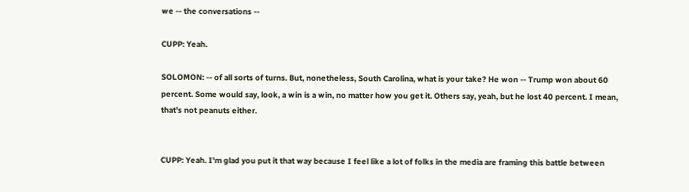we -- the conversations --

CUPP: Yeah.

SOLOMON: -- of all sorts of turns. But, nonetheless, South Carolina, what is your take? He won -- Trump won about 60 percent. Some would say, look, a win is a win, no matter how you get it. Others say, yeah, but he lost 40 percent. I mean, that's not peanuts either.


CUPP: Yeah. I'm glad you put it that way because I feel like a lot of folks in the media are framing this battle between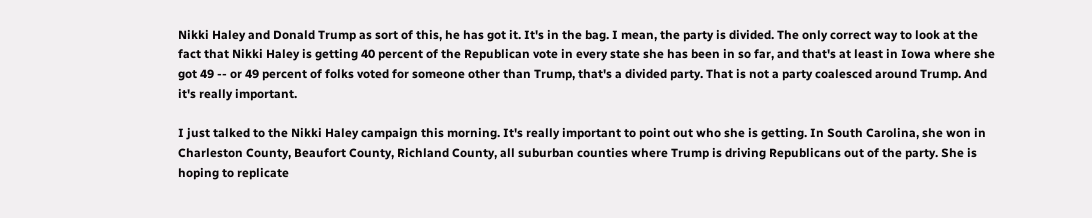Nikki Haley and Donald Trump as sort of this, he has got it. It's in the bag. I mean, the party is divided. The only correct way to look at the fact that Nikki Haley is getting 40 percent of the Republican vote in every state she has been in so far, and that's at least in Iowa where she got 49 -- or 49 percent of folks voted for someone other than Trump, that's a divided party. That is not a party coalesced around Trump. And it's really important.

I just talked to the Nikki Haley campaign this morning. It's really important to point out who she is getting. In South Carolina, she won in Charleston County, Beaufort County, Richland County, all suburban counties where Trump is driving Republicans out of the party. She is hoping to replicate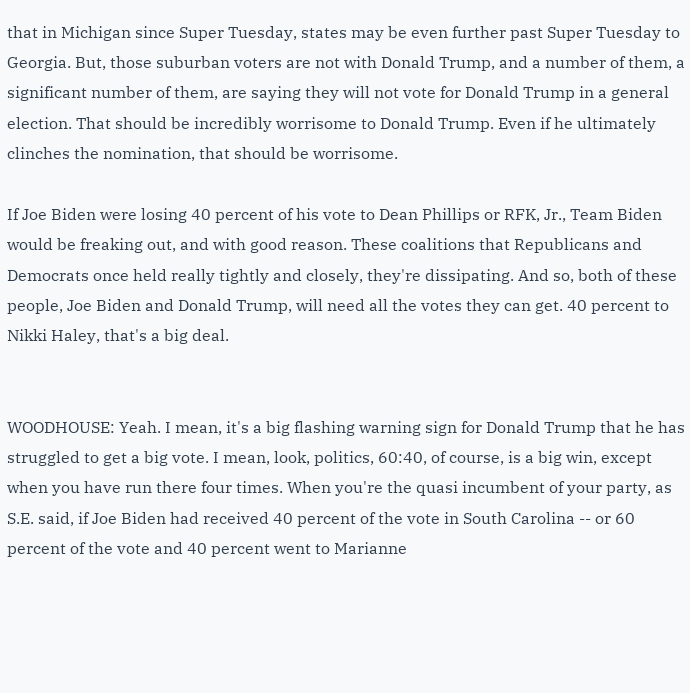that in Michigan since Super Tuesday, states may be even further past Super Tuesday to Georgia. But, those suburban voters are not with Donald Trump, and a number of them, a significant number of them, are saying they will not vote for Donald Trump in a general election. That should be incredibly worrisome to Donald Trump. Even if he ultimately clinches the nomination, that should be worrisome.

If Joe Biden were losing 40 percent of his vote to Dean Phillips or RFK, Jr., Team Biden would be freaking out, and with good reason. These coalitions that Republicans and Democrats once held really tightly and closely, they're dissipating. And so, both of these people, Joe Biden and Donald Trump, will need all the votes they can get. 40 percent to Nikki Haley, that's a big deal.


WOODHOUSE: Yeah. I mean, it's a big flashing warning sign for Donald Trump that he has struggled to get a big vote. I mean, look, politics, 60:40, of course, is a big win, except when you have run there four times. When you're the quasi incumbent of your party, as S.E. said, if Joe Biden had received 40 percent of the vote in South Carolina -- or 60 percent of the vote and 40 percent went to Marianne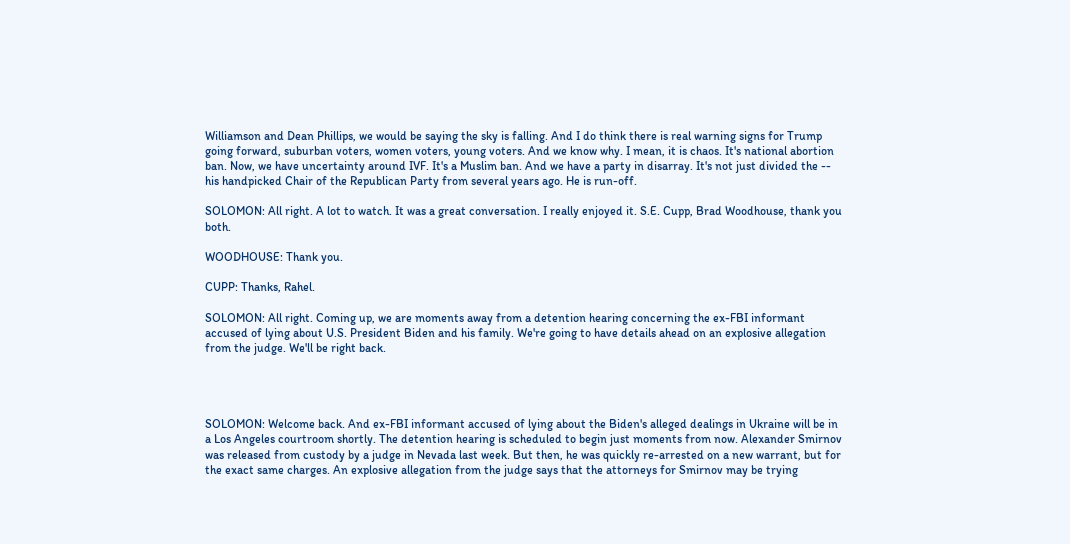Williamson and Dean Phillips, we would be saying the sky is falling. And I do think there is real warning signs for Trump going forward, suburban voters, women voters, young voters. And we know why. I mean, it is chaos. It's national abortion ban. Now, we have uncertainty around IVF. It's a Muslim ban. And we have a party in disarray. It's not just divided the -- his handpicked Chair of the Republican Party from several years ago. He is run-off.

SOLOMON: All right. A lot to watch. It was a great conversation. I really enjoyed it. S.E. Cupp, Brad Woodhouse, thank you both.

WOODHOUSE: Thank you.

CUPP: Thanks, Rahel.

SOLOMON: All right. Coming up, we are moments away from a detention hearing concerning the ex-FBI informant accused of lying about U.S. President Biden and his family. We're going to have details ahead on an explosive allegation from the judge. We'll be right back.




SOLOMON: Welcome back. And ex-FBI informant accused of lying about the Biden's alleged dealings in Ukraine will be in a Los Angeles courtroom shortly. The detention hearing is scheduled to begin just moments from now. Alexander Smirnov was released from custody by a judge in Nevada last week. But then, he was quickly re-arrested on a new warrant, but for the exact same charges. An explosive allegation from the judge says that the attorneys for Smirnov may be trying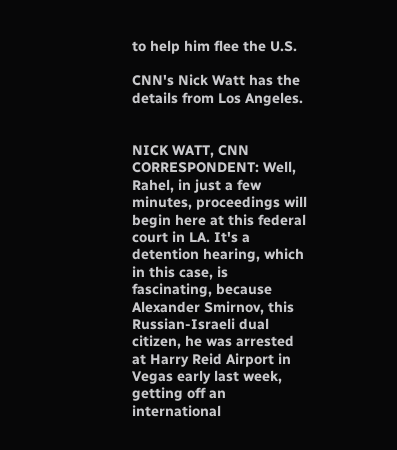to help him flee the U.S.

CNN's Nick Watt has the details from Los Angeles.


NICK WATT, CNN CORRESPONDENT: Well, Rahel, in just a few minutes, proceedings will begin here at this federal court in LA. It's a detention hearing, which in this case, is fascinating, because Alexander Smirnov, this Russian-Israeli dual citizen, he was arrested at Harry Reid Airport in Vegas early last week, getting off an international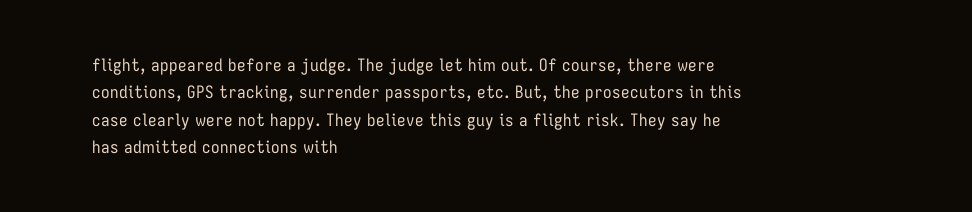flight, appeared before a judge. The judge let him out. Of course, there were conditions, GPS tracking, surrender passports, etc. But, the prosecutors in this case clearly were not happy. They believe this guy is a flight risk. They say he has admitted connections with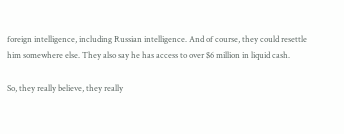foreign intelligence, including Russian intelligence. And of course, they could resettle him somewhere else. They also say he has access to over $6 million in liquid cash.

So, they really believe, they really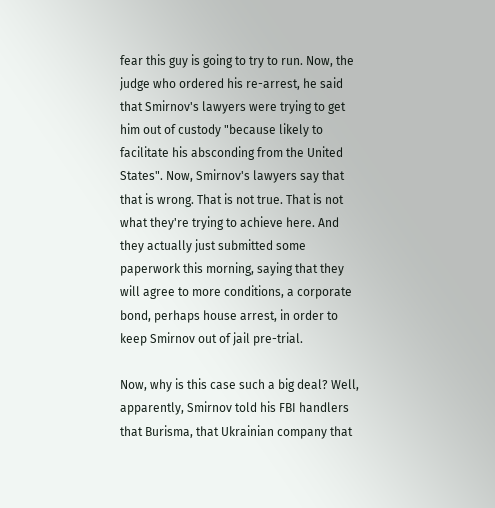fear this guy is going to try to run. Now, the judge who ordered his re-arrest, he said that Smirnov's lawyers were trying to get him out of custody "because likely to facilitate his absconding from the United States". Now, Smirnov's lawyers say that that is wrong. That is not true. That is not what they're trying to achieve here. And they actually just submitted some paperwork this morning, saying that they will agree to more conditions, a corporate bond, perhaps house arrest, in order to keep Smirnov out of jail pre-trial.

Now, why is this case such a big deal? Well, apparently, Smirnov told his FBI handlers that Burisma, that Ukrainian company that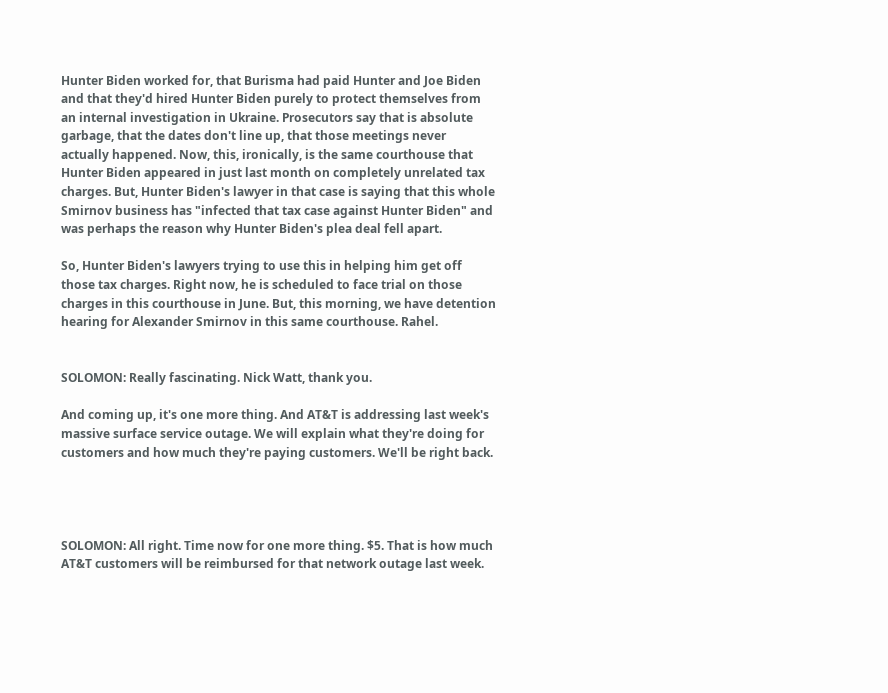Hunter Biden worked for, that Burisma had paid Hunter and Joe Biden and that they'd hired Hunter Biden purely to protect themselves from an internal investigation in Ukraine. Prosecutors say that is absolute garbage, that the dates don't line up, that those meetings never actually happened. Now, this, ironically, is the same courthouse that Hunter Biden appeared in just last month on completely unrelated tax charges. But, Hunter Biden's lawyer in that case is saying that this whole Smirnov business has "infected that tax case against Hunter Biden" and was perhaps the reason why Hunter Biden's plea deal fell apart.

So, Hunter Biden's lawyers trying to use this in helping him get off those tax charges. Right now, he is scheduled to face trial on those charges in this courthouse in June. But, this morning, we have detention hearing for Alexander Smirnov in this same courthouse. Rahel.


SOLOMON: Really fascinating. Nick Watt, thank you.

And coming up, it's one more thing. And AT&T is addressing last week's massive surface service outage. We will explain what they're doing for customers and how much they're paying customers. We'll be right back.




SOLOMON: All right. Time now for one more thing. $5. That is how much AT&T customers will be reimbursed for that network outage last week.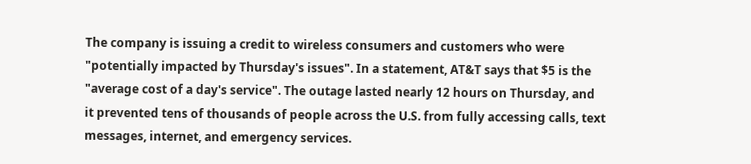The company is issuing a credit to wireless consumers and customers who were "potentially impacted by Thursday's issues". In a statement, AT&T says that $5 is the "average cost of a day's service". The outage lasted nearly 12 hours on Thursday, and it prevented tens of thousands of people across the U.S. from fully accessing calls, text messages, internet, and emergency services.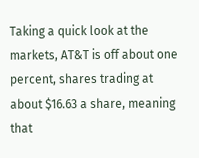Taking a quick look at the markets, AT&T is off about one percent, shares trading at about $16.63 a share, meaning that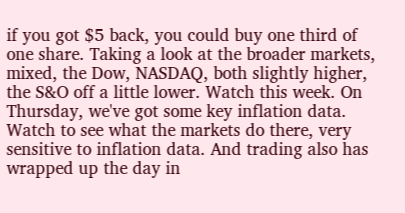if you got $5 back, you could buy one third of one share. Taking a look at the broader markets, mixed, the Dow, NASDAQ, both slightly higher, the S&O off a little lower. Watch this week. On Thursday, we've got some key inflation data. Watch to see what the markets do there, very sensitive to inflation data. And trading also has wrapped up the day in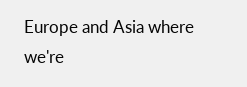Europe and Asia where we're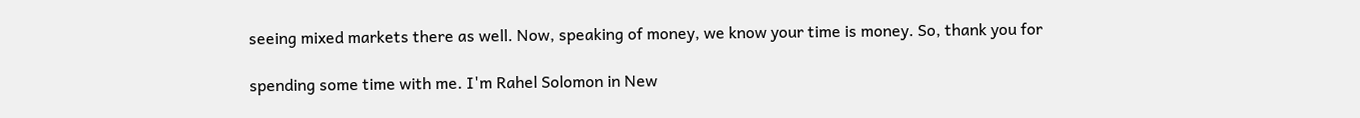seeing mixed markets there as well. Now, speaking of money, we know your time is money. So, thank you for

spending some time with me. I'm Rahel Solomon in New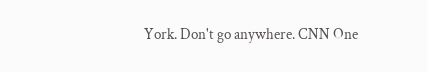York. Don't go anywhere. CNN One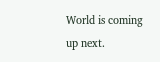World is coming up next.